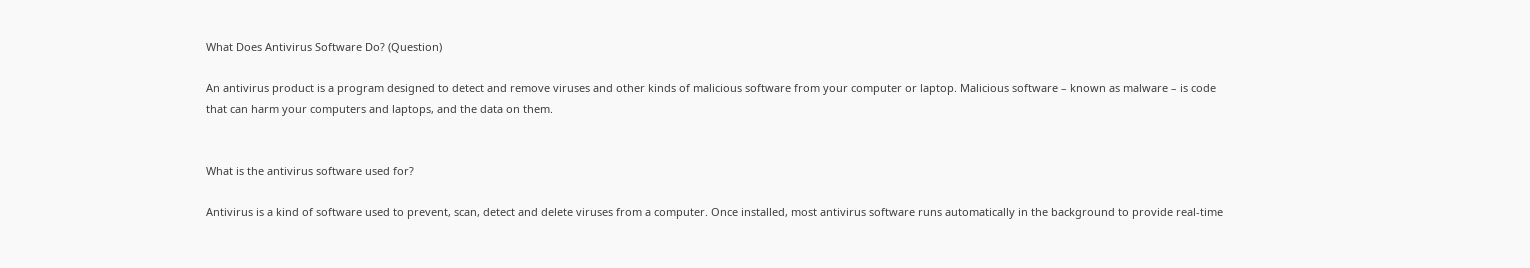What Does Antivirus Software Do? (Question)

An antivirus product is a program designed to detect and remove viruses and other kinds of malicious software from your computer or laptop. Malicious software – known as malware – is code that can harm your computers and laptops, and the data on them.


What is the antivirus software used for?

Antivirus is a kind of software used to prevent, scan, detect and delete viruses from a computer. Once installed, most antivirus software runs automatically in the background to provide real-time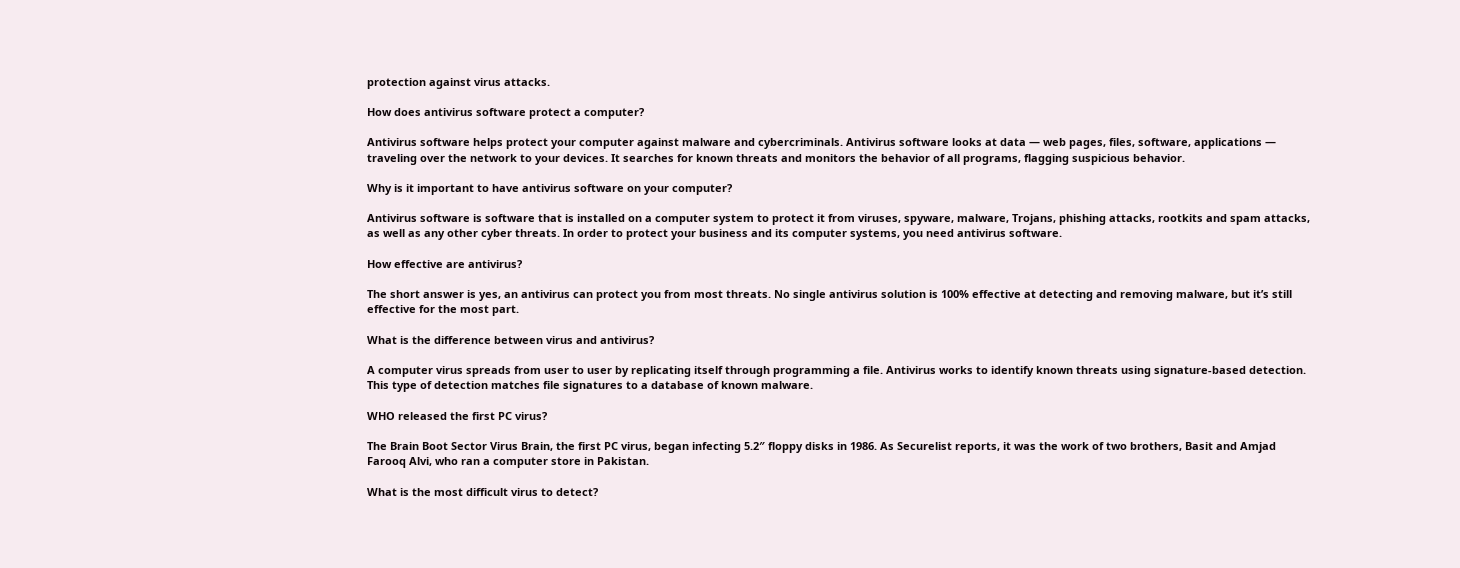protection against virus attacks.

How does antivirus software protect a computer?

Antivirus software helps protect your computer against malware and cybercriminals. Antivirus software looks at data — web pages, files, software, applications — traveling over the network to your devices. It searches for known threats and monitors the behavior of all programs, flagging suspicious behavior.

Why is it important to have antivirus software on your computer?

Antivirus software is software that is installed on a computer system to protect it from viruses, spyware, malware, Trojans, phishing attacks, rootkits and spam attacks, as well as any other cyber threats. In order to protect your business and its computer systems, you need antivirus software.

How effective are antivirus?

The short answer is yes, an antivirus can protect you from most threats. No single antivirus solution is 100% effective at detecting and removing malware, but it’s still effective for the most part.

What is the difference between virus and antivirus?

A computer virus spreads from user to user by replicating itself through programming a file. Antivirus works to identify known threats using signature-based detection. This type of detection matches file signatures to a database of known malware.

WHO released the first PC virus?

The Brain Boot Sector Virus Brain, the first PC virus, began infecting 5.2″ floppy disks in 1986. As Securelist reports, it was the work of two brothers, Basit and Amjad Farooq Alvi, who ran a computer store in Pakistan.

What is the most difficult virus to detect?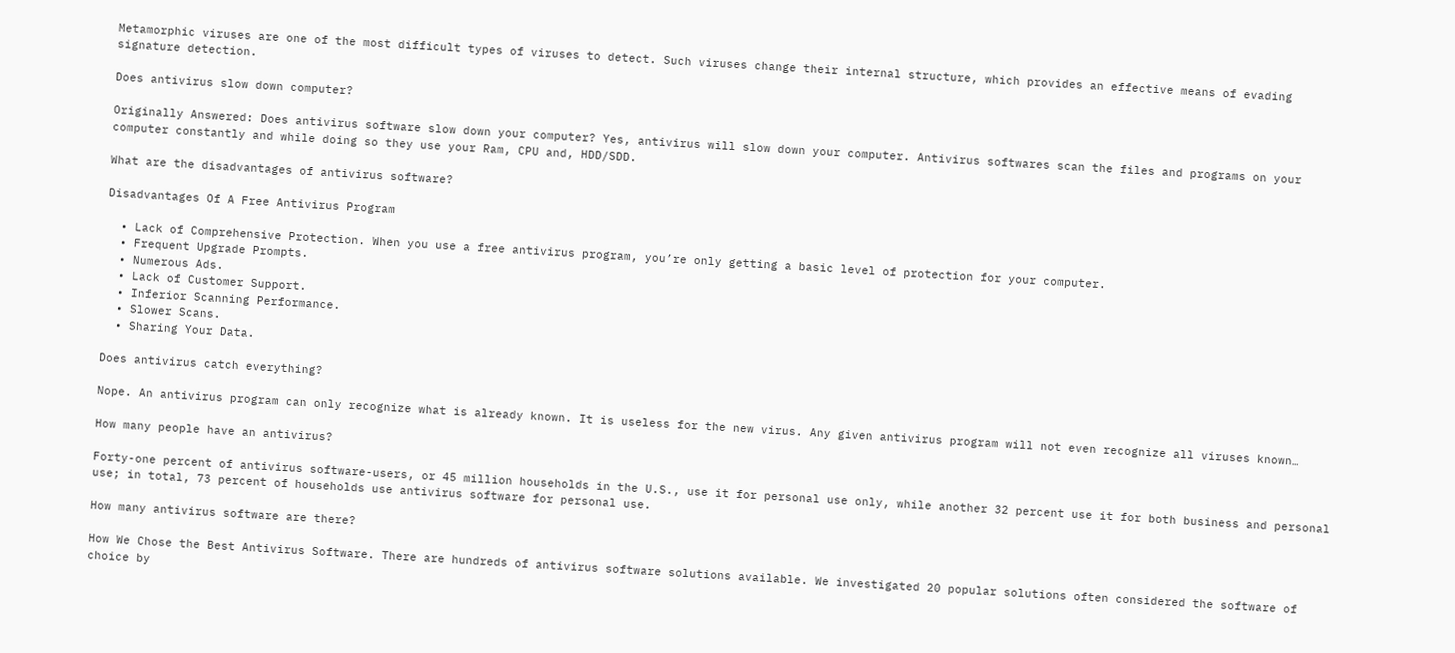Metamorphic viruses are one of the most difficult types of viruses to detect. Such viruses change their internal structure, which provides an effective means of evading signature detection.

Does antivirus slow down computer?

Originally Answered: Does antivirus software slow down your computer? Yes, antivirus will slow down your computer. Antivirus softwares scan the files and programs on your computer constantly and while doing so they use your Ram, CPU and, HDD/SDD.

What are the disadvantages of antivirus software?

Disadvantages Of A Free Antivirus Program

  • Lack of Comprehensive Protection. When you use a free antivirus program, you’re only getting a basic level of protection for your computer.
  • Frequent Upgrade Prompts.
  • Numerous Ads.
  • Lack of Customer Support.
  • Inferior Scanning Performance.
  • Slower Scans.
  • Sharing Your Data.

Does antivirus catch everything?

Nope. An antivirus program can only recognize what is already known. It is useless for the new virus. Any given antivirus program will not even recognize all viruses known…

How many people have an antivirus?

Forty-one percent of antivirus software-users, or 45 million households in the U.S., use it for personal use only, while another 32 percent use it for both business and personal use; in total, 73 percent of households use antivirus software for personal use.

How many antivirus software are there?

How We Chose the Best Antivirus Software. There are hundreds of antivirus software solutions available. We investigated 20 popular solutions often considered the software of choice by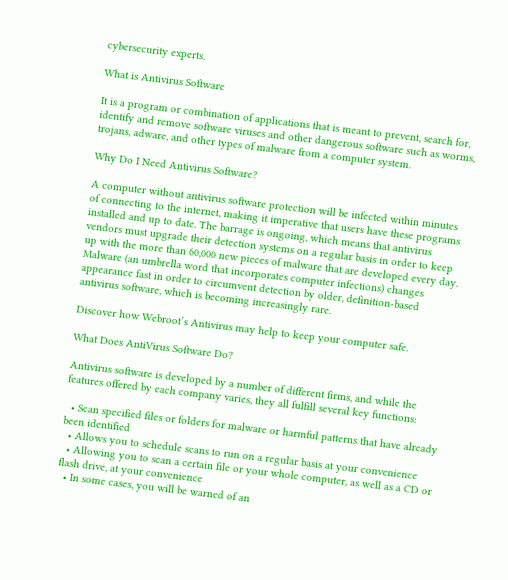cybersecurity experts.

What is Antivirus Software

It is a program or combination of applications that is meant to prevent, search for, identify and remove software viruses and other dangerous software such as worms, trojans, adware, and other types of malware from a computer system.

Why Do I Need Antivirus Software?

A computer without antivirus software protection will be infected within minutes of connecting to the internet, making it imperative that users have these programs installed and up to date. The barrage is ongoing, which means that antivirus vendors must upgrade their detection systems on a regular basis in order to keep up with the more than 60,000 new pieces of malware that are developed every day. Malware (an umbrella word that incorporates computer infections) changes appearance fast in order to circumvent detection by older, definition-based antivirus software, which is becoming increasingly rare.

Discover how Webroot’s Antivirus may help to keep your computer safe.

What Does AntiVirus Software Do?

Antivirus software is developed by a number of different firms, and while the features offered by each company varies, they all fulfill several key functions:

  • Scan specified files or folders for malware or harmful patterns that have already been identified
  • Allows you to schedule scans to run on a regular basis at your convenience
  • Allowing you to scan a certain file or your whole computer, as well as a CD or flash drive, at your convenience
  • In some cases, you will be warned of an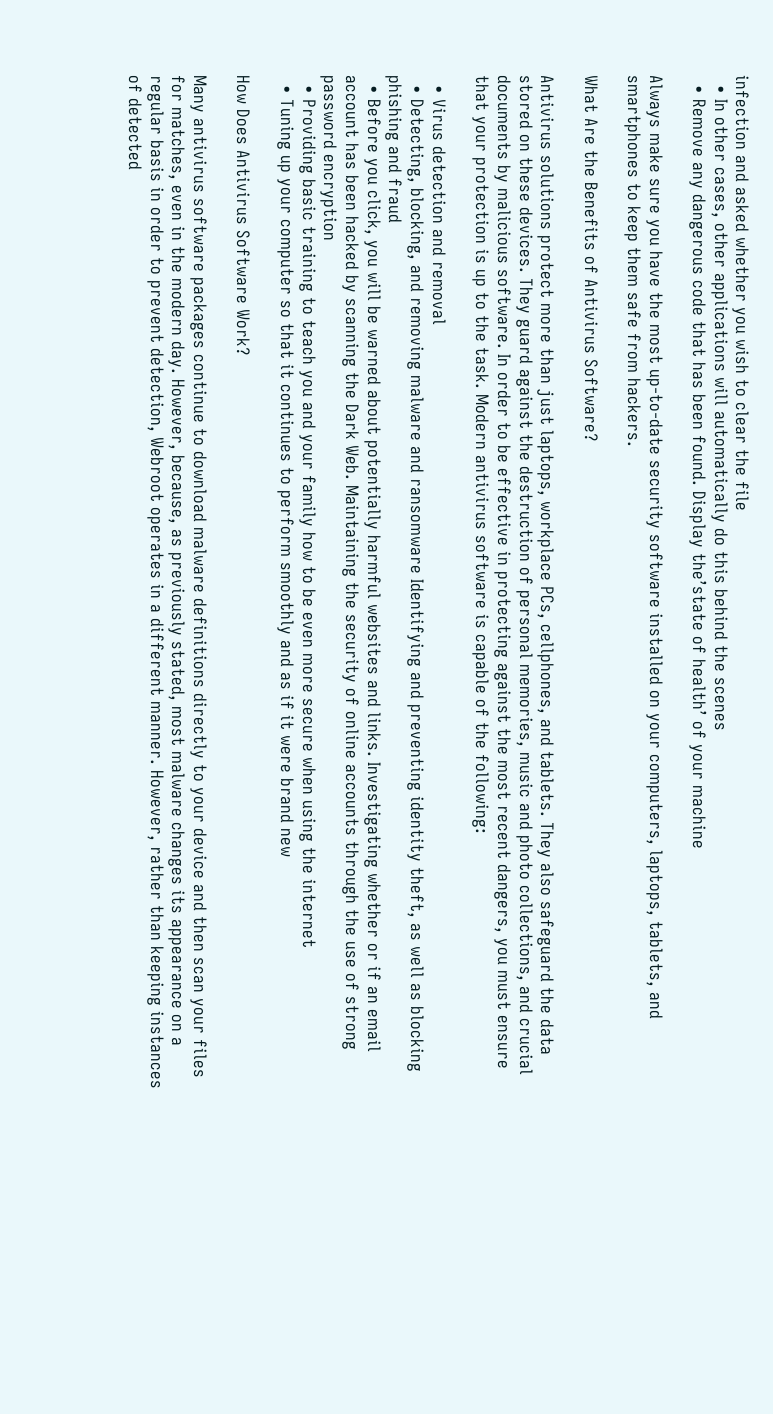infection and asked whether you wish to clear the file
  • In other cases, other applications will automatically do this behind the scenes
  • Remove any dangerous code that has been found. Display the’state of health’ of your machine

Always make sure you have the most up-to-date security software installed on your computers, laptops, tablets, and smartphones to keep them safe from hackers.

What Are the Benefits of Antivirus Software?

Antivirus solutions protect more than just laptops, workplace PCs, cellphones, and tablets. They also safeguard the data stored on these devices. They guard against the destruction of personal memories, music and photo collections, and crucial documents by malicious software. In order to be effective in protecting against the most recent dangers, you must ensure that your protection is up to the task. Modern antivirus software is capable of the following:

  • Virus detection and removal
  • Detecting, blocking, and removing malware and ransomware Identifying and preventing identity theft, as well as blocking phishing and fraud
  • Before you click, you will be warned about potentially harmful websites and links. Investigating whether or if an email account has been hacked by scanning the Dark Web. Maintaining the security of online accounts through the use of strong password encryption
  • Providing basic training to teach you and your family how to be even more secure when using the internet
  • Tuning up your computer so that it continues to perform smoothly and as if it were brand new

How Does Antivirus Software Work?

Many antivirus software packages continue to download malware definitions directly to your device and then scan your files for matches, even in the modern day. However, because, as previously stated, most malware changes its appearance on a regular basis in order to prevent detection, Webroot operates in a different manner. However, rather than keeping instances of detected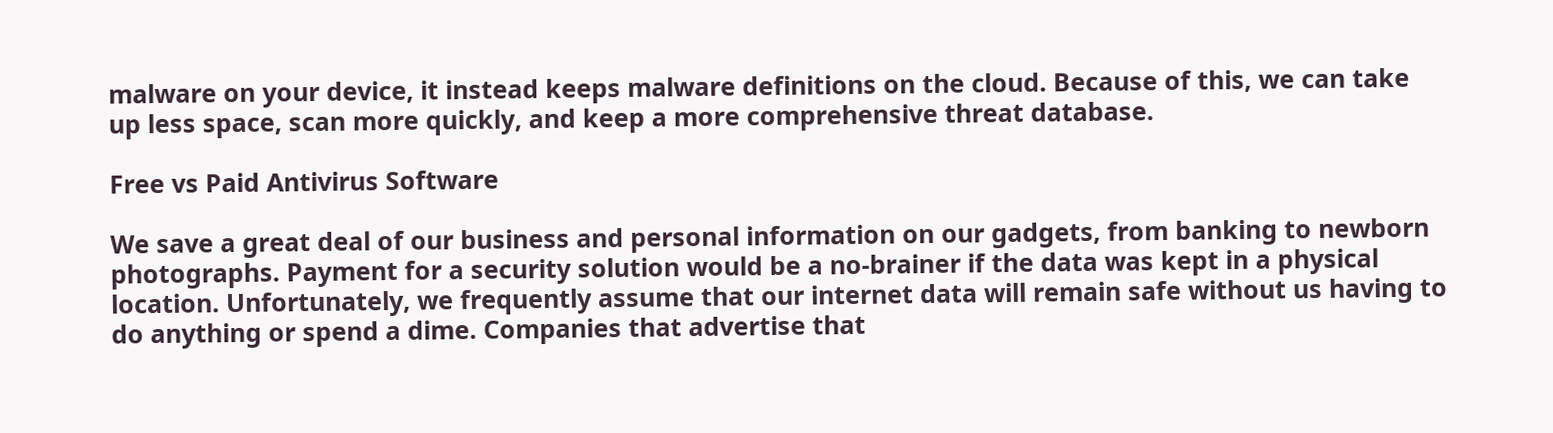malware on your device, it instead keeps malware definitions on the cloud. Because of this, we can take up less space, scan more quickly, and keep a more comprehensive threat database.

Free vs Paid Antivirus Software

We save a great deal of our business and personal information on our gadgets, from banking to newborn photographs. Payment for a security solution would be a no-brainer if the data was kept in a physical location. Unfortunately, we frequently assume that our internet data will remain safe without us having to do anything or spend a dime. Companies that advertise that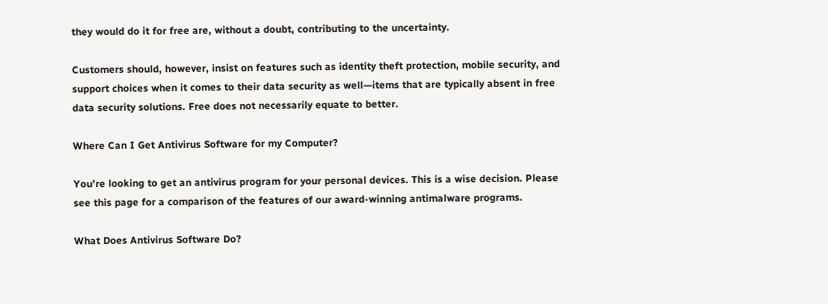they would do it for free are, without a doubt, contributing to the uncertainty.

Customers should, however, insist on features such as identity theft protection, mobile security, and support choices when it comes to their data security as well—items that are typically absent in free data security solutions. Free does not necessarily equate to better.

Where Can I Get Antivirus Software for my Computer?

You’re looking to get an antivirus program for your personal devices. This is a wise decision. Please see this page for a comparison of the features of our award-winning antimalware programs.

What Does Antivirus Software Do?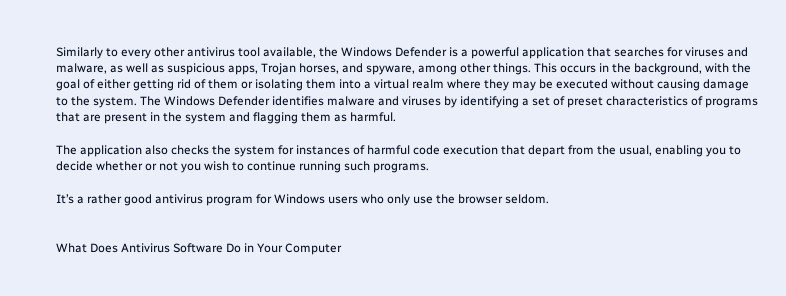Similarly to every other antivirus tool available, the Windows Defender is a powerful application that searches for viruses and malware, as well as suspicious apps, Trojan horses, and spyware, among other things. This occurs in the background, with the goal of either getting rid of them or isolating them into a virtual realm where they may be executed without causing damage to the system. The Windows Defender identifies malware and viruses by identifying a set of preset characteristics of programs that are present in the system and flagging them as harmful.

The application also checks the system for instances of harmful code execution that depart from the usual, enabling you to decide whether or not you wish to continue running such programs.

It’s a rather good antivirus program for Windows users who only use the browser seldom.


What Does Antivirus Software Do in Your Computer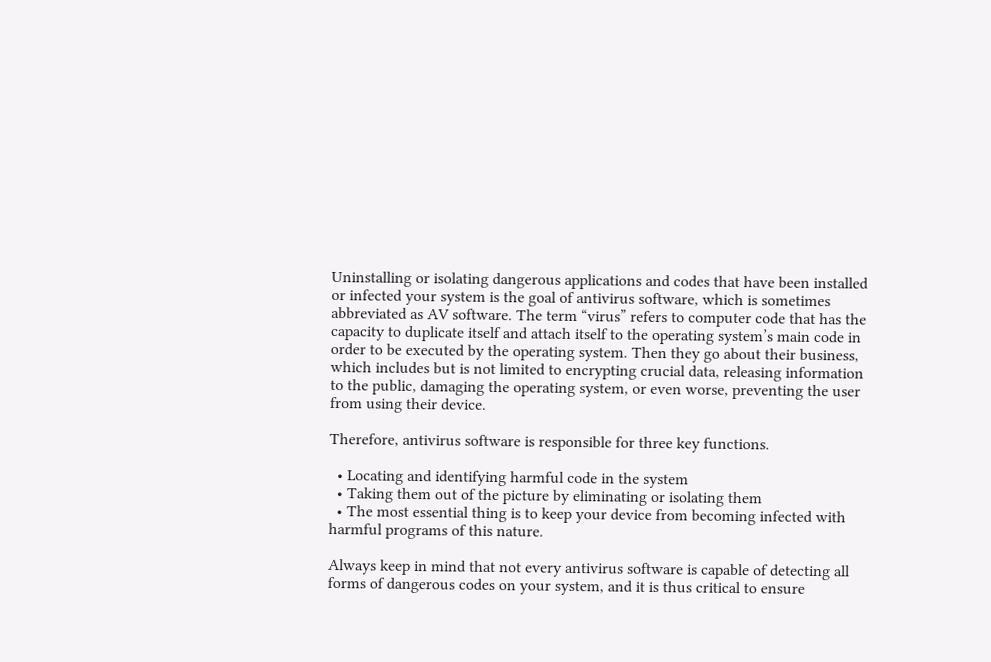Uninstalling or isolating dangerous applications and codes that have been installed or infected your system is the goal of antivirus software, which is sometimes abbreviated as AV software. The term “virus” refers to computer code that has the capacity to duplicate itself and attach itself to the operating system’s main code in order to be executed by the operating system. Then they go about their business, which includes but is not limited to encrypting crucial data, releasing information to the public, damaging the operating system, or even worse, preventing the user from using their device.

Therefore, antivirus software is responsible for three key functions.

  • Locating and identifying harmful code in the system
  • Taking them out of the picture by eliminating or isolating them
  • The most essential thing is to keep your device from becoming infected with harmful programs of this nature.

Always keep in mind that not every antivirus software is capable of detecting all forms of dangerous codes on your system, and it is thus critical to ensure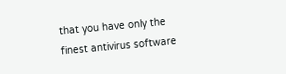that you have only the finest antivirus software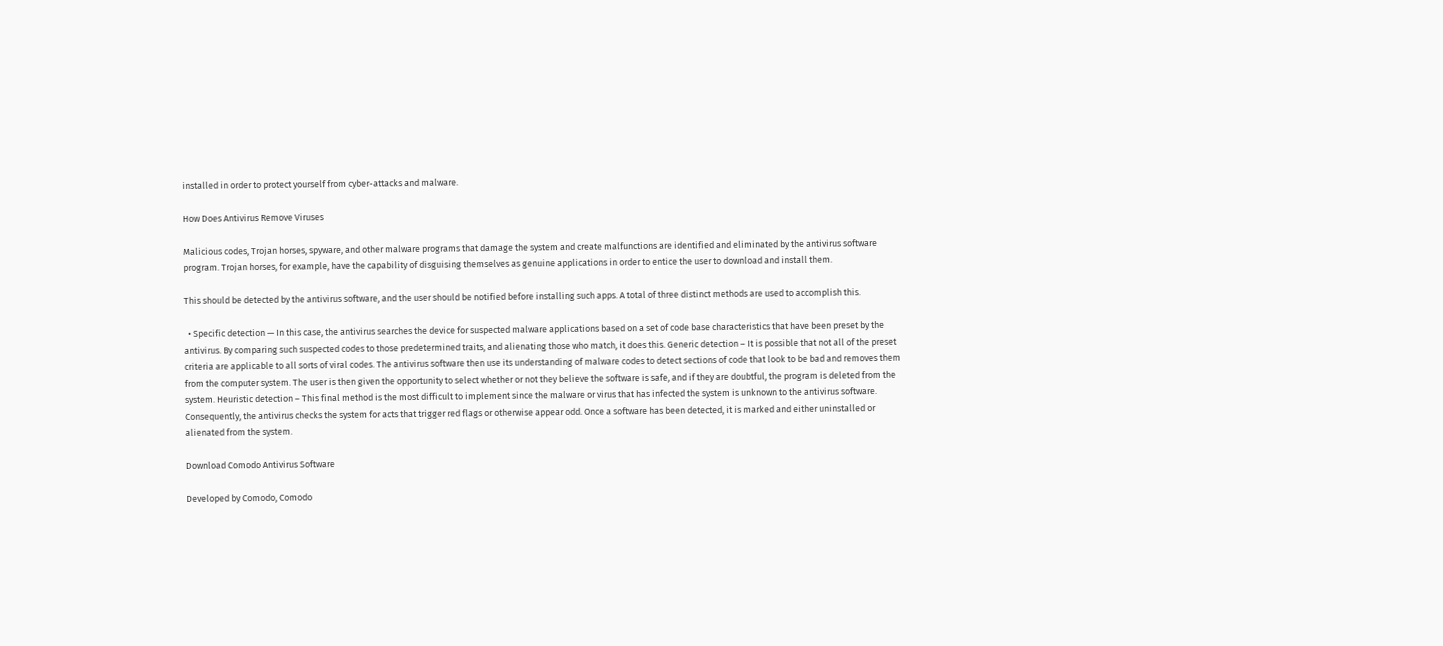installed in order to protect yourself from cyber-attacks and malware.

How Does Antivirus Remove Viruses

Malicious codes, Trojan horses, spyware, and other malware programs that damage the system and create malfunctions are identified and eliminated by the antivirus software program. Trojan horses, for example, have the capability of disguising themselves as genuine applications in order to entice the user to download and install them.

This should be detected by the antivirus software, and the user should be notified before installing such apps. A total of three distinct methods are used to accomplish this.

  • Specific detection — In this case, the antivirus searches the device for suspected malware applications based on a set of code base characteristics that have been preset by the antivirus. By comparing such suspected codes to those predetermined traits, and alienating those who match, it does this. Generic detection – It is possible that not all of the preset criteria are applicable to all sorts of viral codes. The antivirus software then use its understanding of malware codes to detect sections of code that look to be bad and removes them from the computer system. The user is then given the opportunity to select whether or not they believe the software is safe, and if they are doubtful, the program is deleted from the system. Heuristic detection – This final method is the most difficult to implement since the malware or virus that has infected the system is unknown to the antivirus software. Consequently, the antivirus checks the system for acts that trigger red flags or otherwise appear odd. Once a software has been detected, it is marked and either uninstalled or alienated from the system.

Download Comodo Antivirus Software

Developed by Comodo, Comodo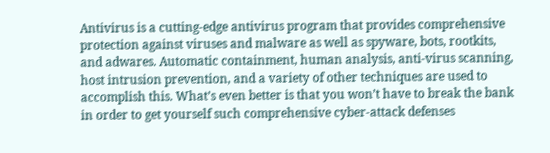Antivirus is a cutting-edge antivirus program that provides comprehensive protection against viruses and malware as well as spyware, bots, rootkits, and adwares. Automatic containment, human analysis, anti-virus scanning, host intrusion prevention, and a variety of other techniques are used to accomplish this. What’s even better is that you won’t have to break the bank in order to get yourself such comprehensive cyber-attack defenses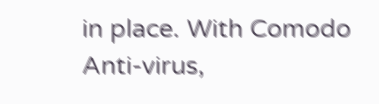in place. With Comodo Anti-virus,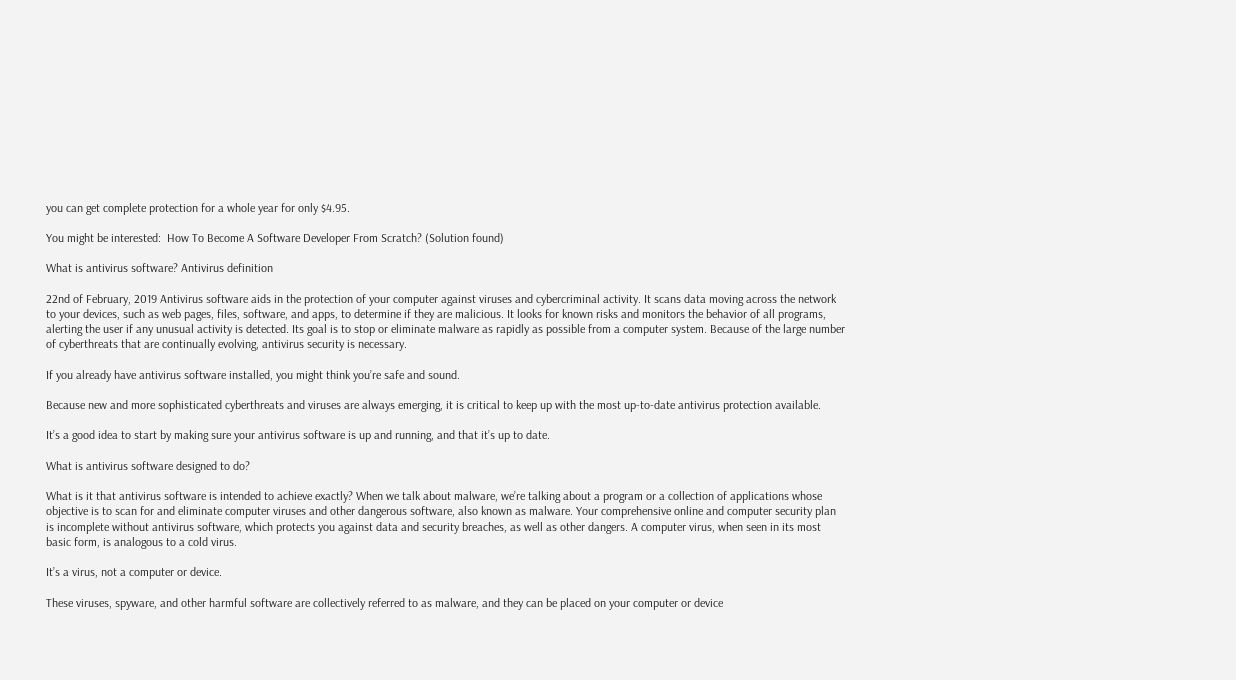you can get complete protection for a whole year for only $4.95.

You might be interested:  How To Become A Software Developer From Scratch? (Solution found)

What is antivirus software? Antivirus definition

22nd of February, 2019 Antivirus software aids in the protection of your computer against viruses and cybercriminal activity. It scans data moving across the network to your devices, such as web pages, files, software, and apps, to determine if they are malicious. It looks for known risks and monitors the behavior of all programs, alerting the user if any unusual activity is detected. Its goal is to stop or eliminate malware as rapidly as possible from a computer system. Because of the large number of cyberthreats that are continually evolving, antivirus security is necessary.

If you already have antivirus software installed, you might think you’re safe and sound.

Because new and more sophisticated cyberthreats and viruses are always emerging, it is critical to keep up with the most up-to-date antivirus protection available.

It’s a good idea to start by making sure your antivirus software is up and running, and that it’s up to date.

What is antivirus software designed to do?

What is it that antivirus software is intended to achieve exactly? When we talk about malware, we’re talking about a program or a collection of applications whose objective is to scan for and eliminate computer viruses and other dangerous software, also known as malware. Your comprehensive online and computer security plan is incomplete without antivirus software, which protects you against data and security breaches, as well as other dangers. A computer virus, when seen in its most basic form, is analogous to a cold virus.

It’s a virus, not a computer or device.

These viruses, spyware, and other harmful software are collectively referred to as malware, and they can be placed on your computer or device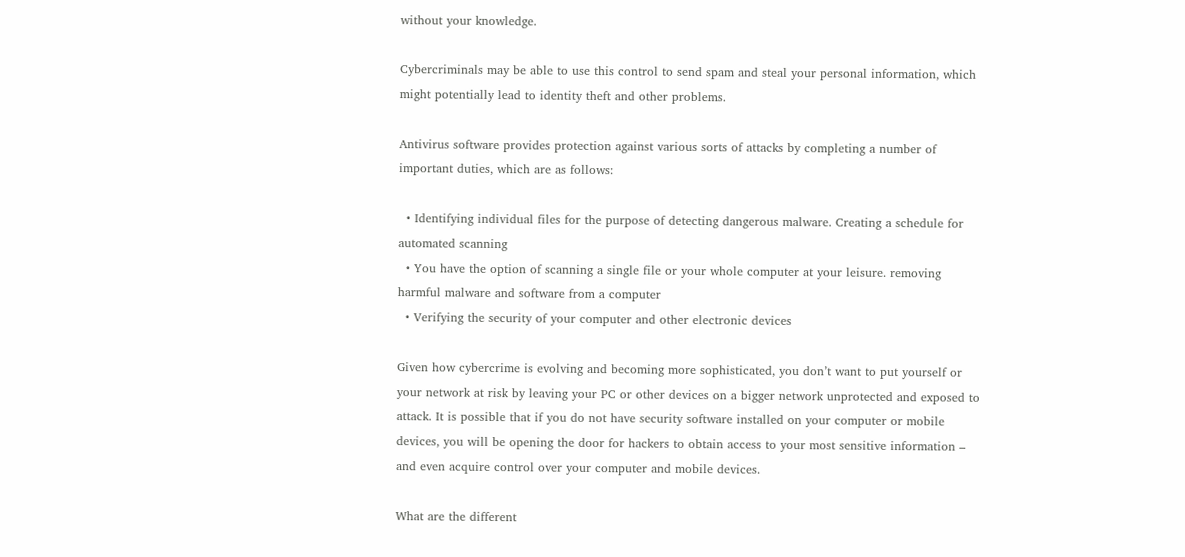without your knowledge.

Cybercriminals may be able to use this control to send spam and steal your personal information, which might potentially lead to identity theft and other problems.

Antivirus software provides protection against various sorts of attacks by completing a number of important duties, which are as follows:

  • Identifying individual files for the purpose of detecting dangerous malware. Creating a schedule for automated scanning
  • You have the option of scanning a single file or your whole computer at your leisure. removing harmful malware and software from a computer
  • Verifying the security of your computer and other electronic devices

Given how cybercrime is evolving and becoming more sophisticated, you don’t want to put yourself or your network at risk by leaving your PC or other devices on a bigger network unprotected and exposed to attack. It is possible that if you do not have security software installed on your computer or mobile devices, you will be opening the door for hackers to obtain access to your most sensitive information – and even acquire control over your computer and mobile devices.

What are the different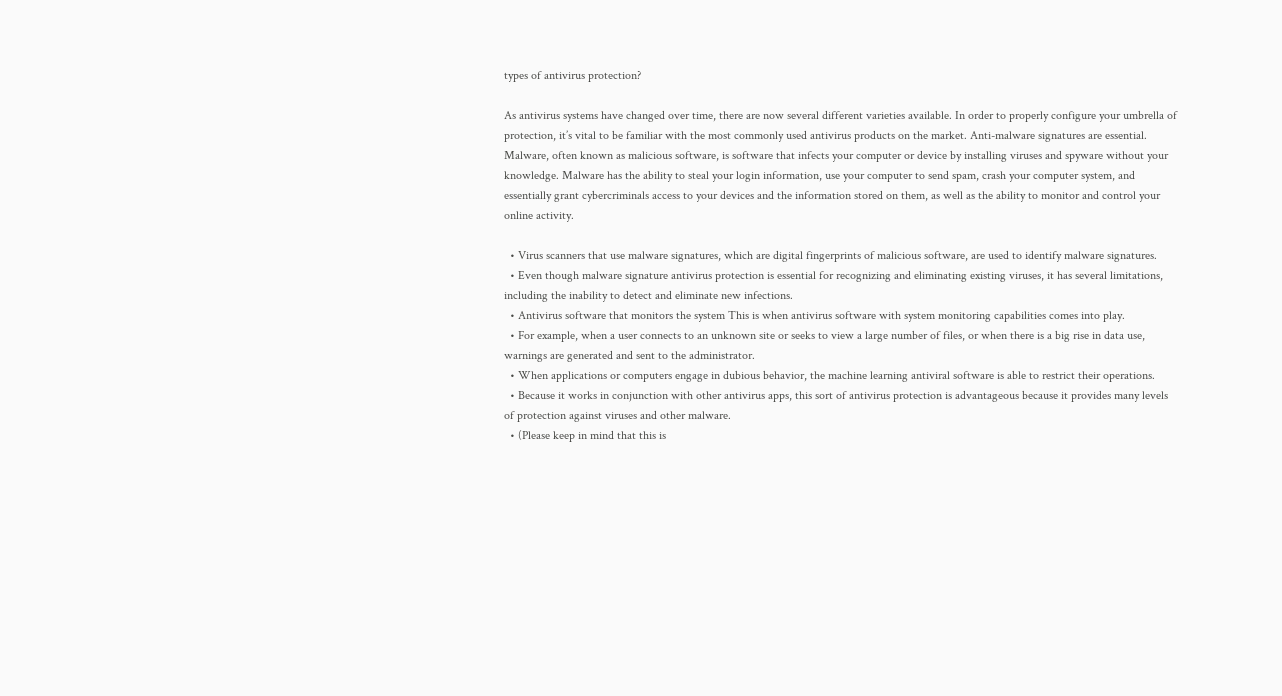types of antivirus protection?

As antivirus systems have changed over time, there are now several different varieties available. In order to properly configure your umbrella of protection, it’s vital to be familiar with the most commonly used antivirus products on the market. Anti-malware signatures are essential. Malware, often known as malicious software, is software that infects your computer or device by installing viruses and spyware without your knowledge. Malware has the ability to steal your login information, use your computer to send spam, crash your computer system, and essentially grant cybercriminals access to your devices and the information stored on them, as well as the ability to monitor and control your online activity.

  • Virus scanners that use malware signatures, which are digital fingerprints of malicious software, are used to identify malware signatures.
  • Even though malware signature antivirus protection is essential for recognizing and eliminating existing viruses, it has several limitations, including the inability to detect and eliminate new infections.
  • Antivirus software that monitors the system This is when antivirus software with system monitoring capabilities comes into play.
  • For example, when a user connects to an unknown site or seeks to view a large number of files, or when there is a big rise in data use, warnings are generated and sent to the administrator.
  • When applications or computers engage in dubious behavior, the machine learning antiviral software is able to restrict their operations.
  • Because it works in conjunction with other antivirus apps, this sort of antivirus protection is advantageous because it provides many levels of protection against viruses and other malware.
  • (Please keep in mind that this is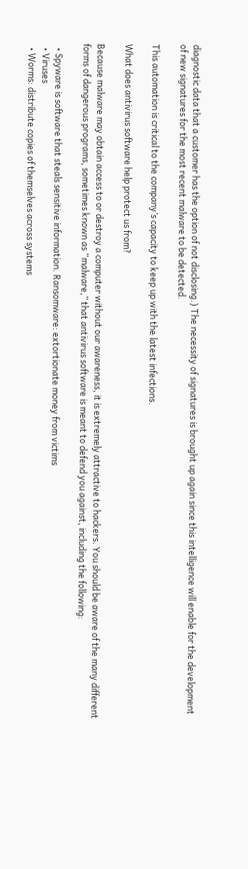diagnostic data that a customer has the option of not disclosing.) The necessity of signatures is brought up again since this intelligence will enable for the development of new signatures for the most recent malware to be detected.

This automation is critical to the company’s capacity to keep up with the latest infections.

What does antivirus software help protect us from?

Because malware may obtain access to or destroy a computer without our awareness, it is extremely attractive to hackers. You should be aware of the many different forms of dangerous programs, sometimes known as “malware,” that antivirus software is meant to defend you against, including the following:

  • Spyware is software that steals sensitive information. Ransomware: extortionate money from victims
  • Viruses
  • Worms: distribute copies of themselves across systems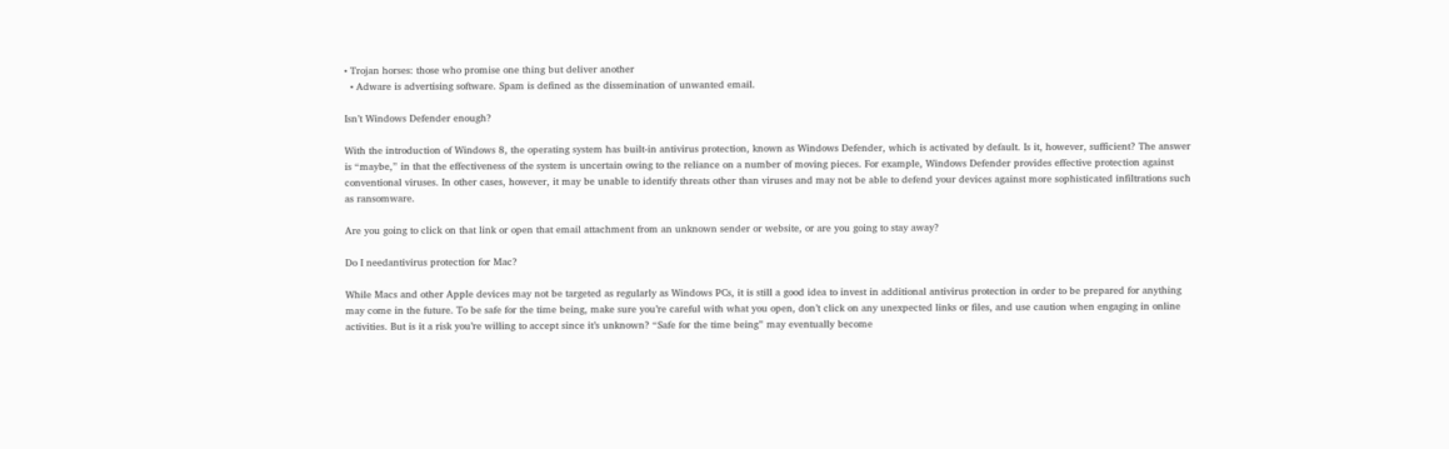• Trojan horses: those who promise one thing but deliver another
  • Adware is advertising software. Spam is defined as the dissemination of unwanted email.

Isn’t Windows Defender enough?

With the introduction of Windows 8, the operating system has built-in antivirus protection, known as Windows Defender, which is activated by default. Is it, however, sufficient? The answer is “maybe,” in that the effectiveness of the system is uncertain owing to the reliance on a number of moving pieces. For example, Windows Defender provides effective protection against conventional viruses. In other cases, however, it may be unable to identify threats other than viruses and may not be able to defend your devices against more sophisticated infiltrations such as ransomware.

Are you going to click on that link or open that email attachment from an unknown sender or website, or are you going to stay away?

Do I needantivirus protection for Mac?

While Macs and other Apple devices may not be targeted as regularly as Windows PCs, it is still a good idea to invest in additional antivirus protection in order to be prepared for anything may come in the future. To be safe for the time being, make sure you’re careful with what you open, don’t click on any unexpected links or files, and use caution when engaging in online activities. But is it a risk you’re willing to accept since it’s unknown? “Safe for the time being” may eventually become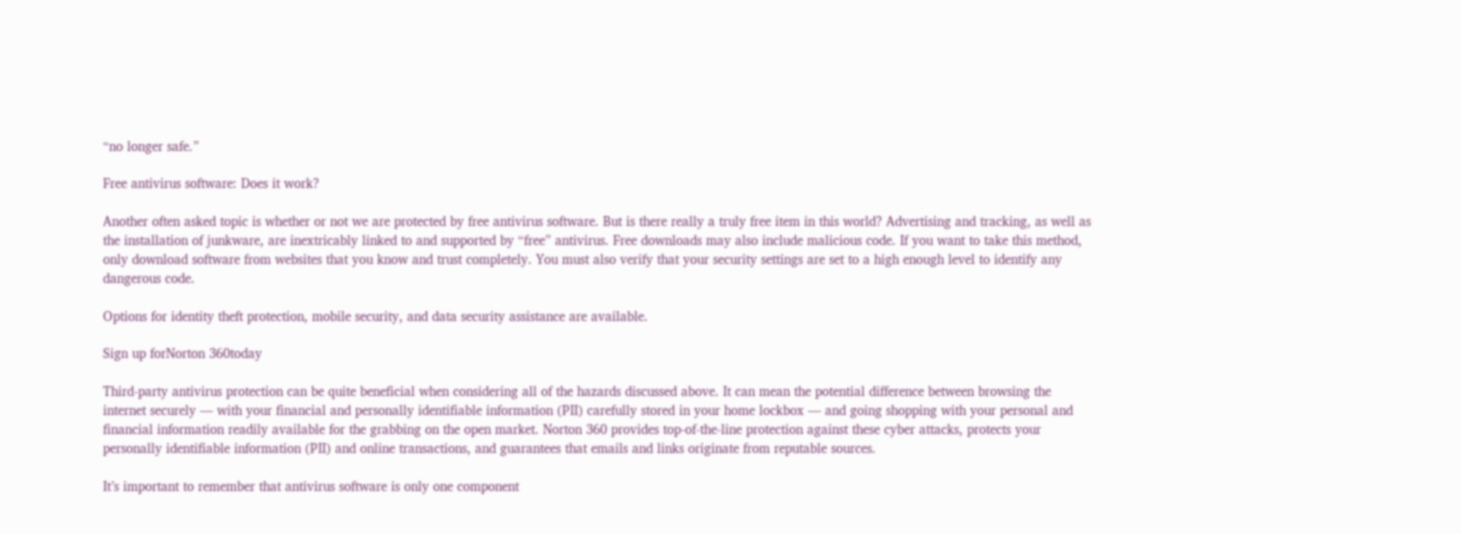“no longer safe.”

Free antivirus software: Does it work?

Another often asked topic is whether or not we are protected by free antivirus software. But is there really a truly free item in this world? Advertising and tracking, as well as the installation of junkware, are inextricably linked to and supported by “free” antivirus. Free downloads may also include malicious code. If you want to take this method, only download software from websites that you know and trust completely. You must also verify that your security settings are set to a high enough level to identify any dangerous code.

Options for identity theft protection, mobile security, and data security assistance are available.

Sign up forNorton 360today

Third-party antivirus protection can be quite beneficial when considering all of the hazards discussed above. It can mean the potential difference between browsing the internet securely — with your financial and personally identifiable information (PII) carefully stored in your home lockbox — and going shopping with your personal and financial information readily available for the grabbing on the open market. Norton 360 provides top-of-the-line protection against these cyber attacks, protects your personally identifiable information (PII) and online transactions, and guarantees that emails and links originate from reputable sources.

It’s important to remember that antivirus software is only one component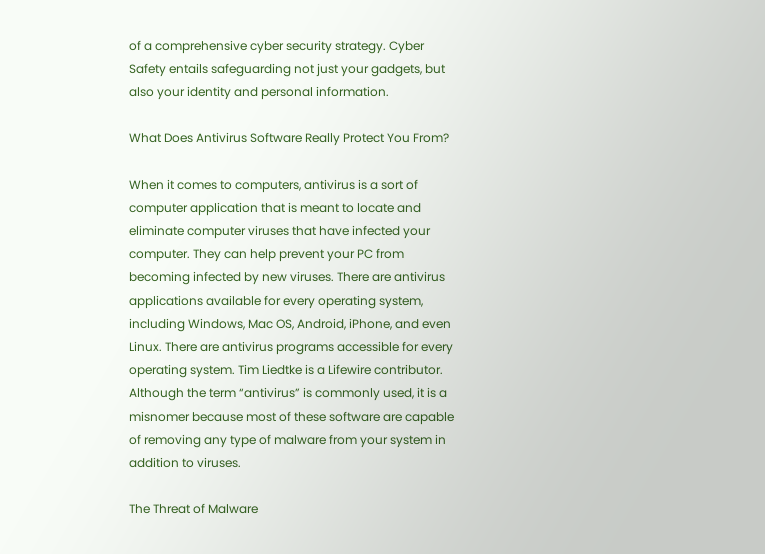of a comprehensive cyber security strategy. Cyber Safety entails safeguarding not just your gadgets, but also your identity and personal information.

What Does Antivirus Software Really Protect You From?

When it comes to computers, antivirus is a sort of computer application that is meant to locate and eliminate computer viruses that have infected your computer. They can help prevent your PC from becoming infected by new viruses. There are antivirus applications available for every operating system, including Windows, Mac OS, Android, iPhone, and even Linux. There are antivirus programs accessible for every operating system. Tim Liedtke is a Lifewire contributor. Although the term “antivirus” is commonly used, it is a misnomer because most of these software are capable of removing any type of malware from your system in addition to viruses.

The Threat of Malware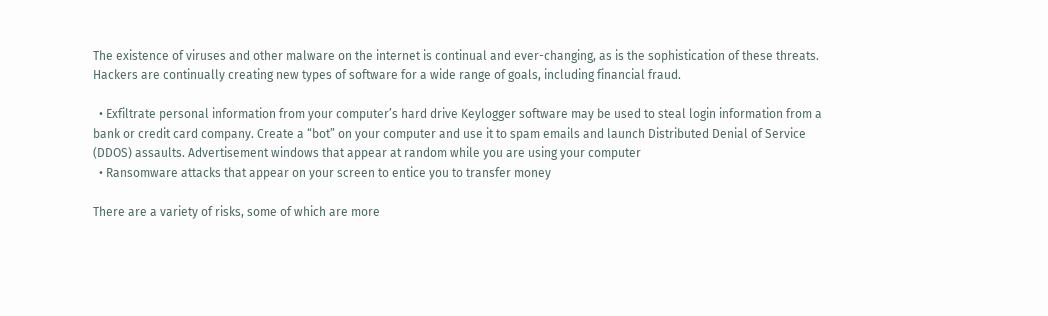The existence of viruses and other malware on the internet is continual and ever-changing, as is the sophistication of these threats. Hackers are continually creating new types of software for a wide range of goals, including financial fraud.

  • Exfiltrate personal information from your computer’s hard drive Keylogger software may be used to steal login information from a bank or credit card company. Create a “bot” on your computer and use it to spam emails and launch Distributed Denial of Service (DDOS) assaults. Advertisement windows that appear at random while you are using your computer
  • Ransomware attacks that appear on your screen to entice you to transfer money

There are a variety of risks, some of which are more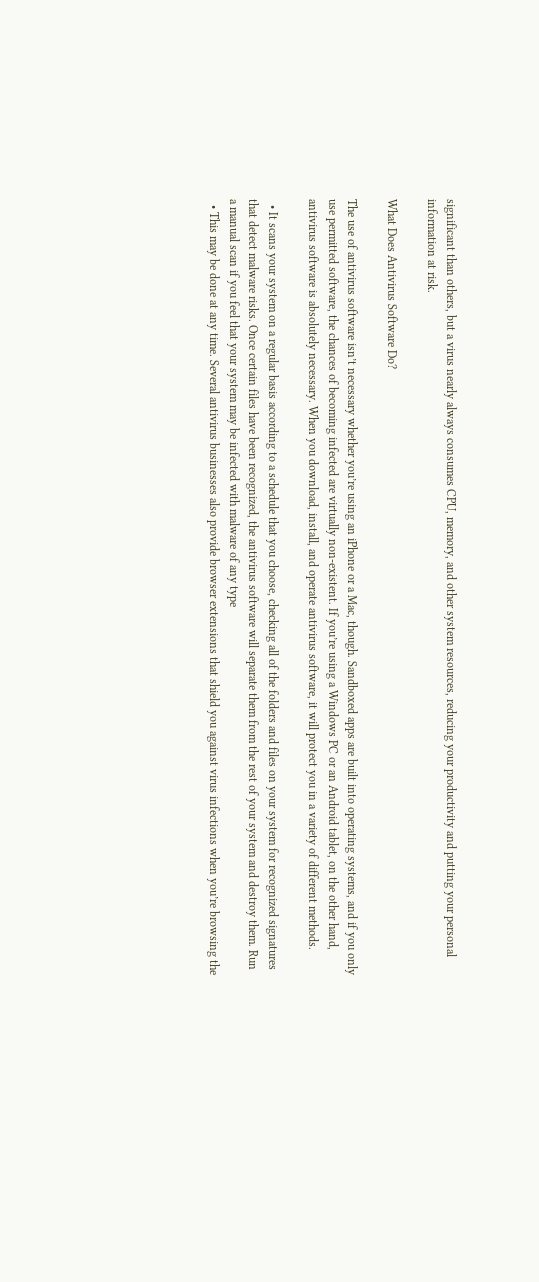significant than others, but a virus nearly always consumes CPU, memory, and other system resources, reducing your productivity and putting your personal information at risk.

What Does Antivirus Software Do?

The use of antivirus software isn’t necessary whether you’re using an iPhone or a Mac, though. Sandboxed apps are built into operating systems, and if you only use permitted software, the chances of becoming infected are virtually non-existent. If you’re using a Windows PC or an Android tablet, on the other hand, antivirus software is absolutely necessary. When you download, install, and operate antivirus software, it will protect you in a variety of different methods.

  • It scans your system on a regular basis according to a schedule that you choose, checking all of the folders and files on your system for recognized signatures that detect malware risks. Once certain files have been recognized, the antivirus software will separate them from the rest of your system and destroy them. Run a manual scan if you feel that your system may be infected with malware of any type
  • This may be done at any time. Several antivirus businesses also provide browser extensions that shield you against virus infections when you’re browsing the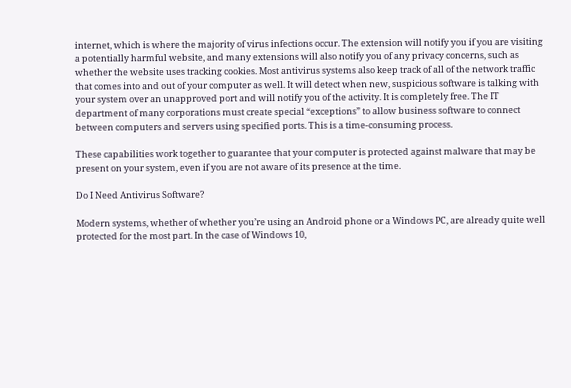internet, which is where the majority of virus infections occur. The extension will notify you if you are visiting a potentially harmful website, and many extensions will also notify you of any privacy concerns, such as whether the website uses tracking cookies. Most antivirus systems also keep track of all of the network traffic that comes into and out of your computer as well. It will detect when new, suspicious software is talking with your system over an unapproved port and will notify you of the activity. It is completely free. The IT department of many corporations must create special “exceptions” to allow business software to connect between computers and servers using specified ports. This is a time-consuming process.

These capabilities work together to guarantee that your computer is protected against malware that may be present on your system, even if you are not aware of its presence at the time.

Do I Need Antivirus Software?

Modern systems, whether of whether you’re using an Android phone or a Windows PC, are already quite well protected for the most part. In the case of Windows 10,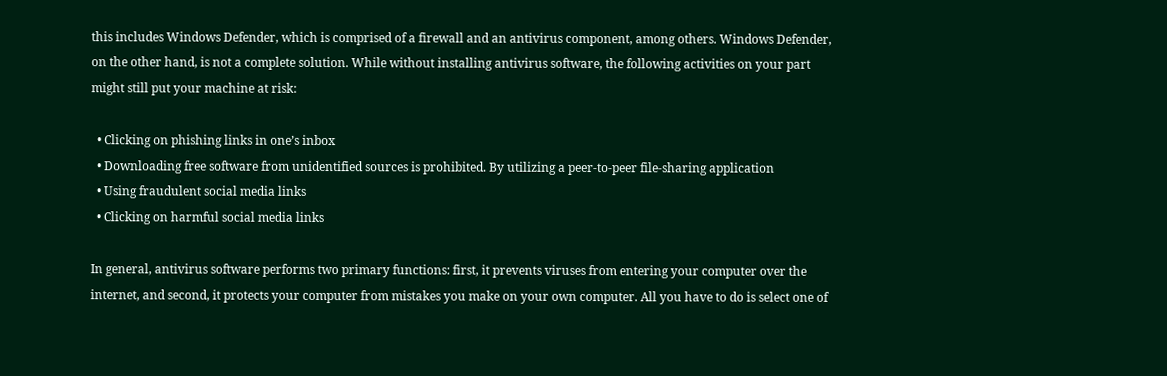this includes Windows Defender, which is comprised of a firewall and an antivirus component, among others. Windows Defender, on the other hand, is not a complete solution. While without installing antivirus software, the following activities on your part might still put your machine at risk:

  • Clicking on phishing links in one’s inbox
  • Downloading free software from unidentified sources is prohibited. By utilizing a peer-to-peer file-sharing application
  • Using fraudulent social media links
  • Clicking on harmful social media links

In general, antivirus software performs two primary functions: first, it prevents viruses from entering your computer over the internet, and second, it protects your computer from mistakes you make on your own computer. All you have to do is select one of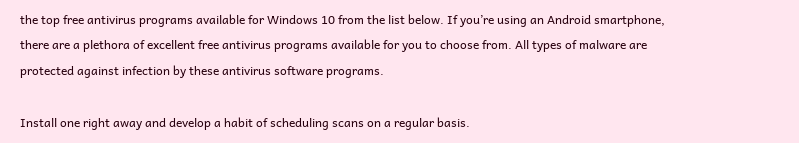the top free antivirus programs available for Windows 10 from the list below. If you’re using an Android smartphone, there are a plethora of excellent free antivirus programs available for you to choose from. All types of malware are protected against infection by these antivirus software programs.

Install one right away and develop a habit of scheduling scans on a regular basis.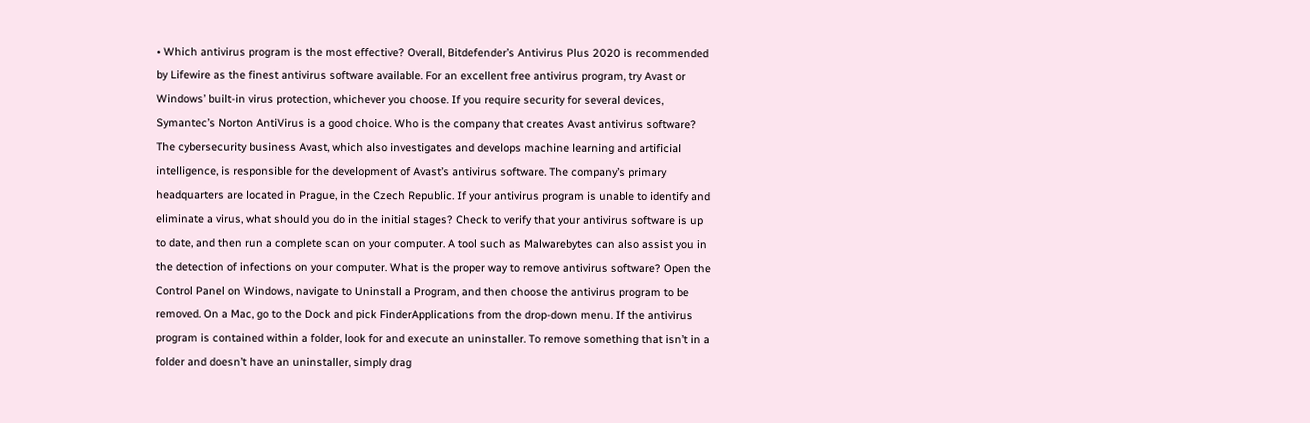• Which antivirus program is the most effective? Overall, Bitdefender’s Antivirus Plus 2020 is recommended by Lifewire as the finest antivirus software available. For an excellent free antivirus program, try Avast or Windows’ built-in virus protection, whichever you choose. If you require security for several devices, Symantec’s Norton AntiVirus is a good choice. Who is the company that creates Avast antivirus software? The cybersecurity business Avast, which also investigates and develops machine learning and artificial intelligence, is responsible for the development of Avast’s antivirus software. The company’s primary headquarters are located in Prague, in the Czech Republic. If your antivirus program is unable to identify and eliminate a virus, what should you do in the initial stages? Check to verify that your antivirus software is up to date, and then run a complete scan on your computer. A tool such as Malwarebytes can also assist you in the detection of infections on your computer. What is the proper way to remove antivirus software? Open the Control Panel on Windows, navigate to Uninstall a Program, and then choose the antivirus program to be removed. On a Mac, go to the Dock and pick FinderApplications from the drop-down menu. If the antivirus program is contained within a folder, look for and execute an uninstaller. To remove something that isn’t in a folder and doesn’t have an uninstaller, simply drag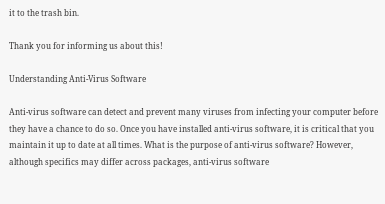it to the trash bin.

Thank you for informing us about this!

Understanding Anti-Virus Software

Anti-virus software can detect and prevent many viruses from infecting your computer before they have a chance to do so. Once you have installed anti-virus software, it is critical that you maintain it up to date at all times. What is the purpose of anti-virus software? However, although specifics may differ across packages, anti-virus software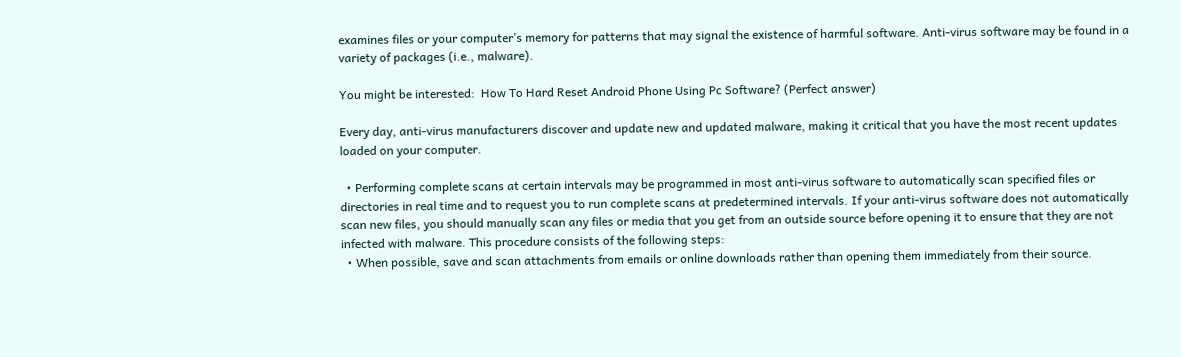examines files or your computer’s memory for patterns that may signal the existence of harmful software. Anti-virus software may be found in a variety of packages (i.e., malware).

You might be interested:  How To Hard Reset Android Phone Using Pc Software? (Perfect answer)

Every day, anti-virus manufacturers discover and update new and updated malware, making it critical that you have the most recent updates loaded on your computer.

  • Performing complete scans at certain intervals may be programmed in most anti-virus software to automatically scan specified files or directories in real time and to request you to run complete scans at predetermined intervals. If your anti-virus software does not automatically scan new files, you should manually scan any files or media that you get from an outside source before opening it to ensure that they are not infected with malware. This procedure consists of the following steps:
  • When possible, save and scan attachments from emails or online downloads rather than opening them immediately from their source.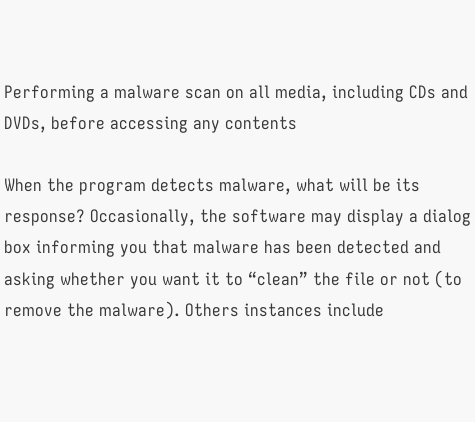Performing a malware scan on all media, including CDs and DVDs, before accessing any contents

When the program detects malware, what will be its response? Occasionally, the software may display a dialog box informing you that malware has been detected and asking whether you want it to “clean” the file or not (to remove the malware). Others instances include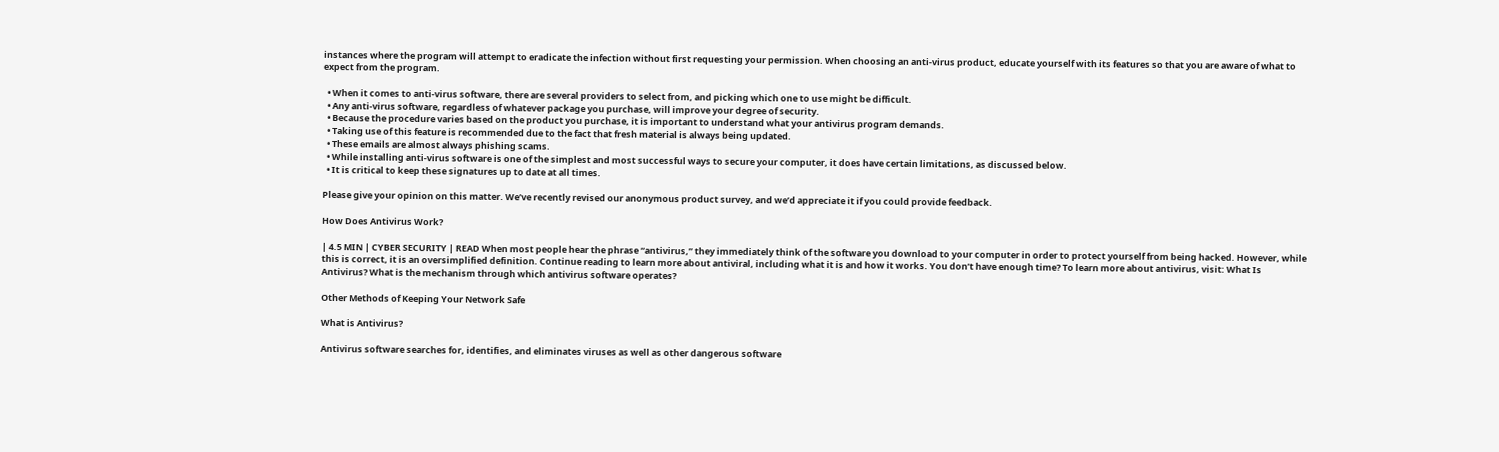instances where the program will attempt to eradicate the infection without first requesting your permission. When choosing an anti-virus product, educate yourself with its features so that you are aware of what to expect from the program.

  • When it comes to anti-virus software, there are several providers to select from, and picking which one to use might be difficult.
  • Any anti-virus software, regardless of whatever package you purchase, will improve your degree of security.
  • Because the procedure varies based on the product you purchase, it is important to understand what your antivirus program demands.
  • Taking use of this feature is recommended due to the fact that fresh material is always being updated.
  • These emails are almost always phishing scams.
  • While installing anti-virus software is one of the simplest and most successful ways to secure your computer, it does have certain limitations, as discussed below.
  • It is critical to keep these signatures up to date at all times.

Please give your opinion on this matter. We’ve recently revised our anonymous product survey, and we’d appreciate it if you could provide feedback.

How Does Antivirus Work?

| 4.5 MIN | CYBER SECURITY | READ When most people hear the phrase “antivirus,” they immediately think of the software you download to your computer in order to protect yourself from being hacked. However, while this is correct, it is an oversimplified definition. Continue reading to learn more about antiviral, including what it is and how it works. You don’t have enough time? To learn more about antivirus, visit: What Is Antivirus? What is the mechanism through which antivirus software operates?

Other Methods of Keeping Your Network Safe

What is Antivirus?

Antivirus software searches for, identifies, and eliminates viruses as well as other dangerous software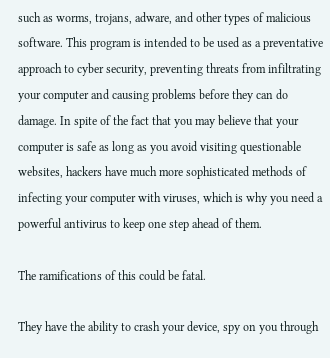such as worms, trojans, adware, and other types of malicious software. This program is intended to be used as a preventative approach to cyber security, preventing threats from infiltrating your computer and causing problems before they can do damage. In spite of the fact that you may believe that your computer is safe as long as you avoid visiting questionable websites, hackers have much more sophisticated methods of infecting your computer with viruses, which is why you need a powerful antivirus to keep one step ahead of them.

The ramifications of this could be fatal.

They have the ability to crash your device, spy on you through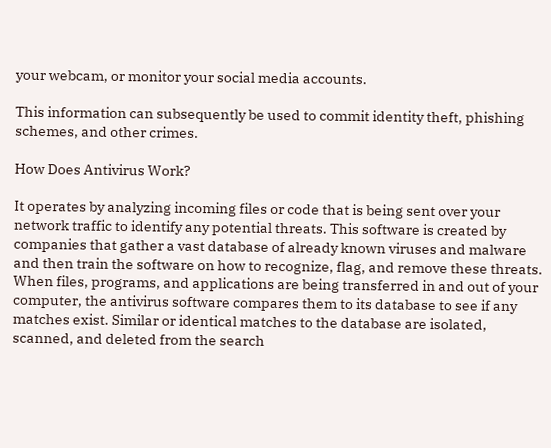your webcam, or monitor your social media accounts.

This information can subsequently be used to commit identity theft, phishing schemes, and other crimes.

How Does Antivirus Work?

It operates by analyzing incoming files or code that is being sent over your network traffic to identify any potential threats. This software is created by companies that gather a vast database of already known viruses and malware and then train the software on how to recognize, flag, and remove these threats. When files, programs, and applications are being transferred in and out of your computer, the antivirus software compares them to its database to see if any matches exist. Similar or identical matches to the database are isolated, scanned, and deleted from the search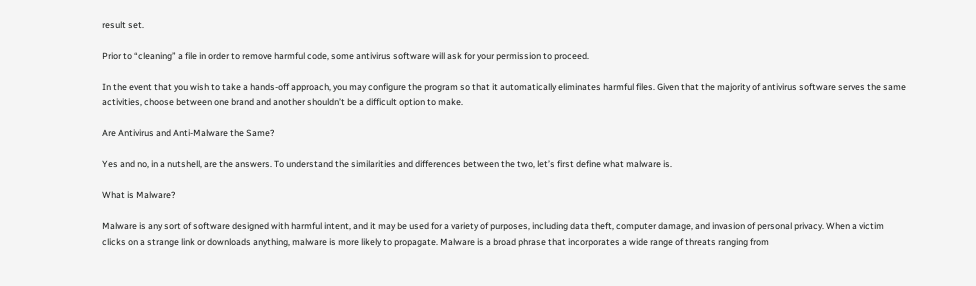result set.

Prior to “cleaning” a file in order to remove harmful code, some antivirus software will ask for your permission to proceed.

In the event that you wish to take a hands-off approach, you may configure the program so that it automatically eliminates harmful files. Given that the majority of antivirus software serves the same activities, choose between one brand and another shouldn’t be a difficult option to make.

Are Antivirus and Anti-Malware the Same?

Yes and no, in a nutshell, are the answers. To understand the similarities and differences between the two, let’s first define what malware is.

What is Malware?

Malware is any sort of software designed with harmful intent, and it may be used for a variety of purposes, including data theft, computer damage, and invasion of personal privacy. When a victim clicks on a strange link or downloads anything, malware is more likely to propagate. Malware is a broad phrase that incorporates a wide range of threats ranging from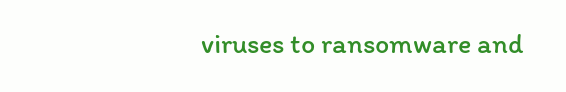viruses to ransomware and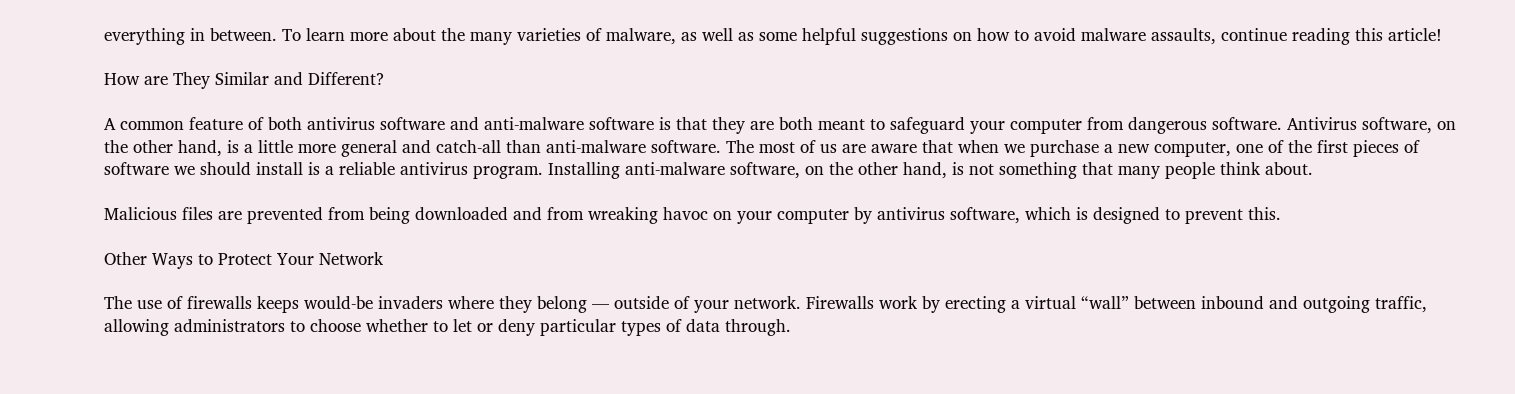everything in between. To learn more about the many varieties of malware, as well as some helpful suggestions on how to avoid malware assaults, continue reading this article!

How are They Similar and Different?

A common feature of both antivirus software and anti-malware software is that they are both meant to safeguard your computer from dangerous software. Antivirus software, on the other hand, is a little more general and catch-all than anti-malware software. The most of us are aware that when we purchase a new computer, one of the first pieces of software we should install is a reliable antivirus program. Installing anti-malware software, on the other hand, is not something that many people think about.

Malicious files are prevented from being downloaded and from wreaking havoc on your computer by antivirus software, which is designed to prevent this.

Other Ways to Protect Your Network

The use of firewalls keeps would-be invaders where they belong — outside of your network. Firewalls work by erecting a virtual “wall” between inbound and outgoing traffic, allowing administrators to choose whether to let or deny particular types of data through.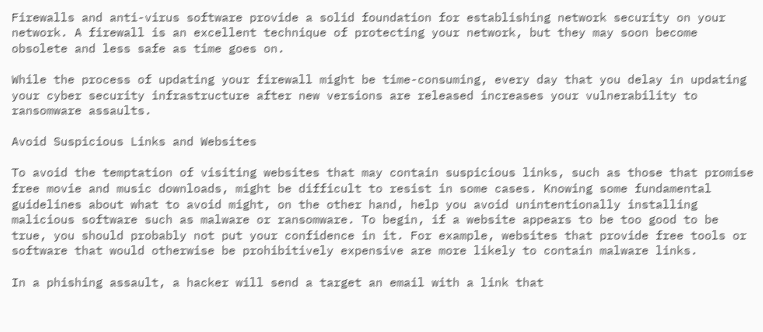Firewalls and anti-virus software provide a solid foundation for establishing network security on your network. A firewall is an excellent technique of protecting your network, but they may soon become obsolete and less safe as time goes on.

While the process of updating your firewall might be time-consuming, every day that you delay in updating your cyber security infrastructure after new versions are released increases your vulnerability to ransomware assaults.

Avoid Suspicious Links and Websites

To avoid the temptation of visiting websites that may contain suspicious links, such as those that promise free movie and music downloads, might be difficult to resist in some cases. Knowing some fundamental guidelines about what to avoid might, on the other hand, help you avoid unintentionally installing malicious software such as malware or ransomware. To begin, if a website appears to be too good to be true, you should probably not put your confidence in it. For example, websites that provide free tools or software that would otherwise be prohibitively expensive are more likely to contain malware links.

In a phishing assault, a hacker will send a target an email with a link that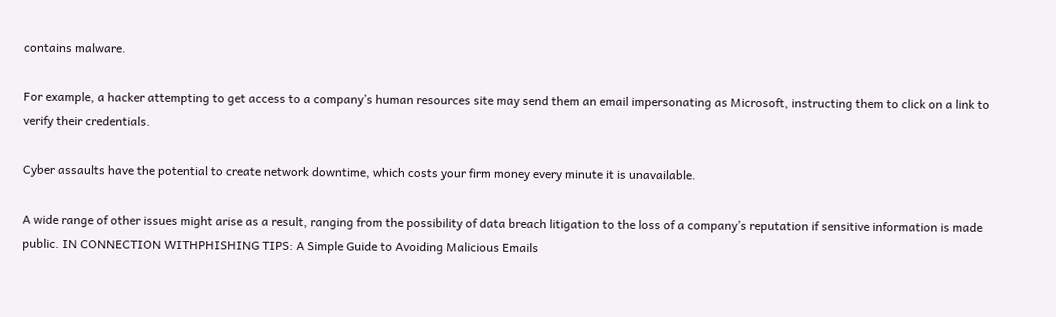contains malware.

For example, a hacker attempting to get access to a company’s human resources site may send them an email impersonating as Microsoft, instructing them to click on a link to verify their credentials.

Cyber assaults have the potential to create network downtime, which costs your firm money every minute it is unavailable.

A wide range of other issues might arise as a result, ranging from the possibility of data breach litigation to the loss of a company’s reputation if sensitive information is made public. IN CONNECTION WITHPHISHING TIPS: A Simple Guide to Avoiding Malicious Emails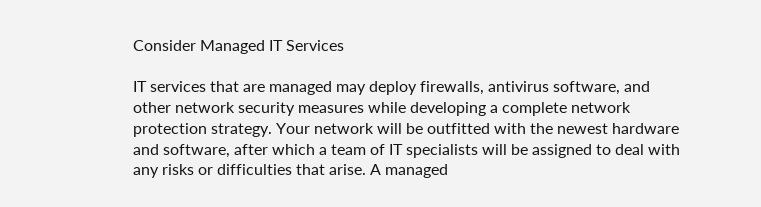Consider Managed IT Services

IT services that are managed may deploy firewalls, antivirus software, and other network security measures while developing a complete network protection strategy. Your network will be outfitted with the newest hardware and software, after which a team of IT specialists will be assigned to deal with any risks or difficulties that arise. A managed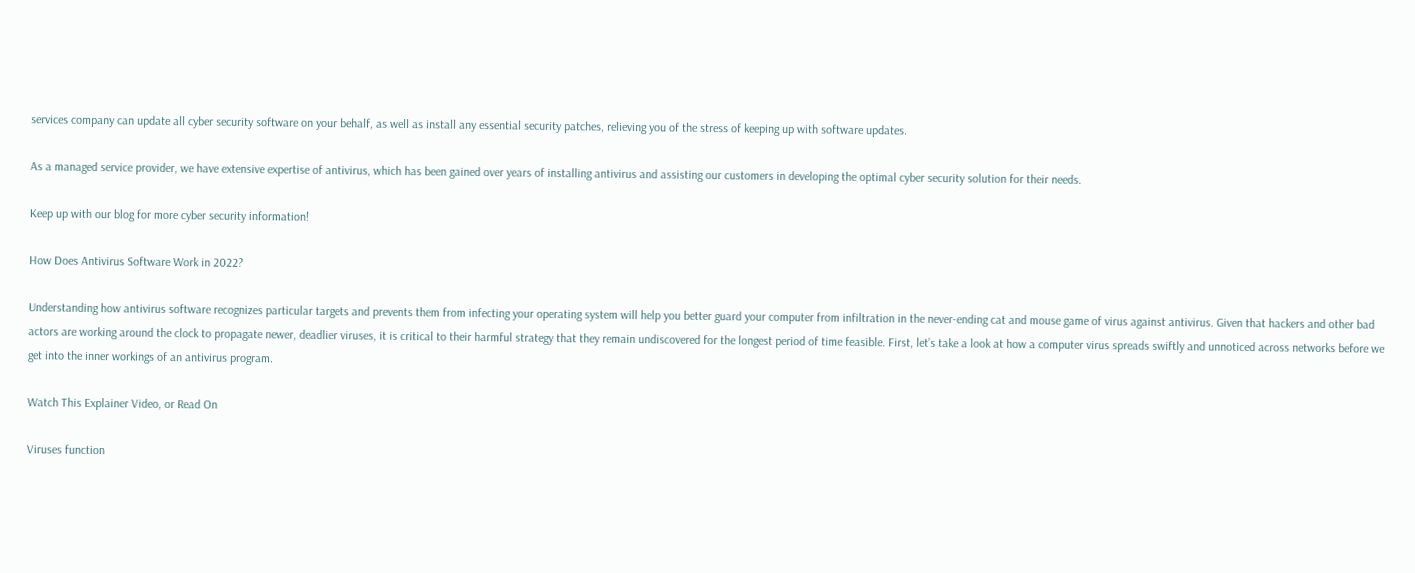services company can update all cyber security software on your behalf, as well as install any essential security patches, relieving you of the stress of keeping up with software updates.

As a managed service provider, we have extensive expertise of antivirus, which has been gained over years of installing antivirus and assisting our customers in developing the optimal cyber security solution for their needs.

Keep up with our blog for more cyber security information!

How Does Antivirus Software Work in 2022?

Understanding how antivirus software recognizes particular targets and prevents them from infecting your operating system will help you better guard your computer from infiltration in the never-ending cat and mouse game of virus against antivirus. Given that hackers and other bad actors are working around the clock to propagate newer, deadlier viruses, it is critical to their harmful strategy that they remain undiscovered for the longest period of time feasible. First, let’s take a look at how a computer virus spreads swiftly and unnoticed across networks before we get into the inner workings of an antivirus program.

Watch This Explainer Video, or Read On

Viruses function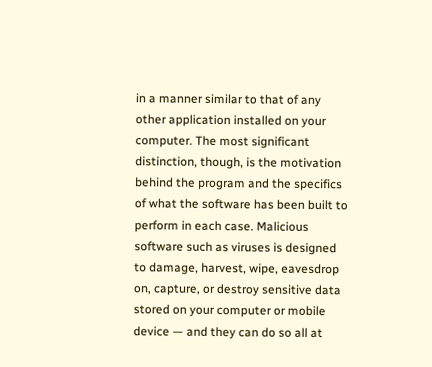in a manner similar to that of any other application installed on your computer. The most significant distinction, though, is the motivation behind the program and the specifics of what the software has been built to perform in each case. Malicious software such as viruses is designed to damage, harvest, wipe, eavesdrop on, capture, or destroy sensitive data stored on your computer or mobile device — and they can do so all at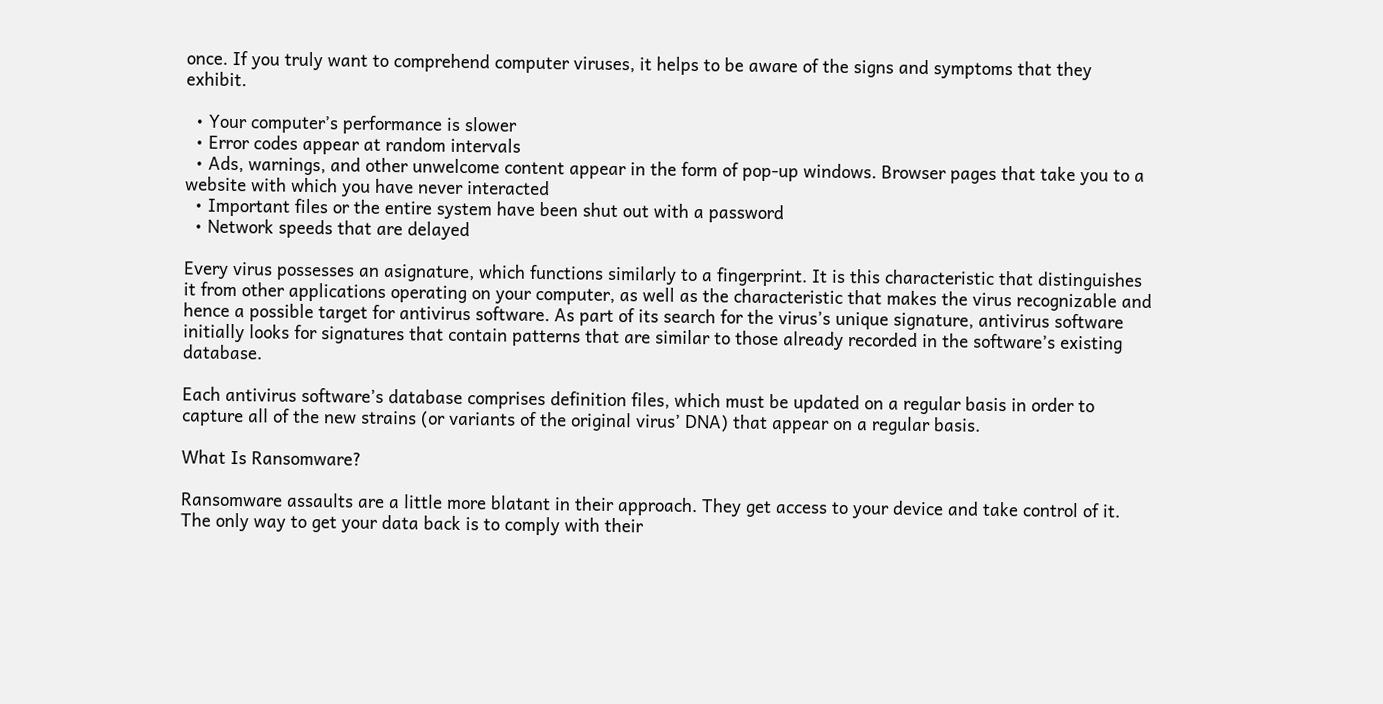once. If you truly want to comprehend computer viruses, it helps to be aware of the signs and symptoms that they exhibit.

  • Your computer’s performance is slower
  • Error codes appear at random intervals
  • Ads, warnings, and other unwelcome content appear in the form of pop-up windows. Browser pages that take you to a website with which you have never interacted
  • Important files or the entire system have been shut out with a password
  • Network speeds that are delayed

Every virus possesses an asignature, which functions similarly to a fingerprint. It is this characteristic that distinguishes it from other applications operating on your computer, as well as the characteristic that makes the virus recognizable and hence a possible target for antivirus software. As part of its search for the virus’s unique signature, antivirus software initially looks for signatures that contain patterns that are similar to those already recorded in the software’s existing database.

Each antivirus software’s database comprises definition files, which must be updated on a regular basis in order to capture all of the new strains (or variants of the original virus’ DNA) that appear on a regular basis.

What Is Ransomware?

Ransomware assaults are a little more blatant in their approach. They get access to your device and take control of it. The only way to get your data back is to comply with their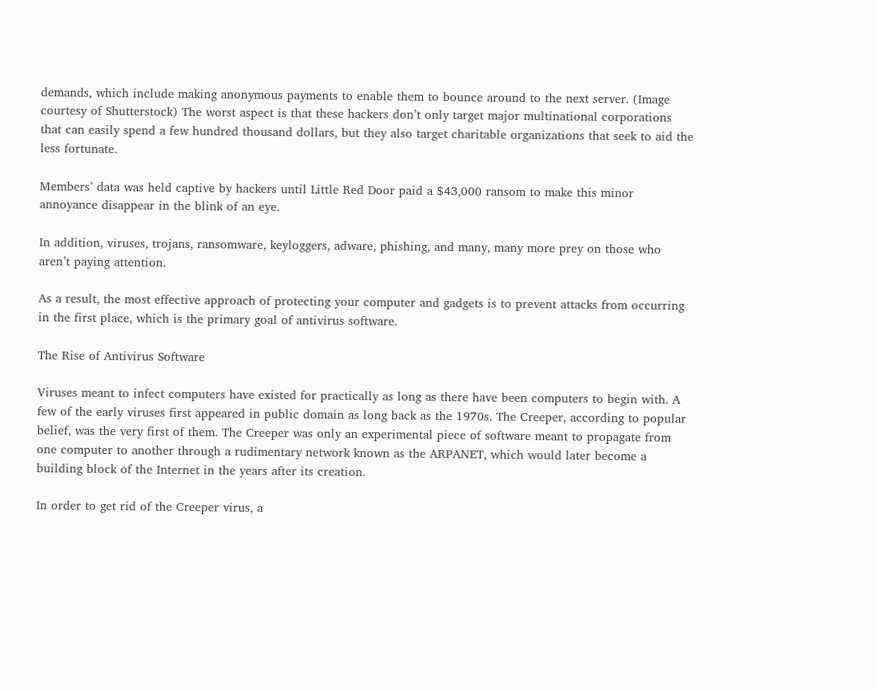demands, which include making anonymous payments to enable them to bounce around to the next server. (Image courtesy of Shutterstock) The worst aspect is that these hackers don’t only target major multinational corporations that can easily spend a few hundred thousand dollars, but they also target charitable organizations that seek to aid the less fortunate.

Members’ data was held captive by hackers until Little Red Door paid a $43,000 ransom to make this minor annoyance disappear in the blink of an eye.

In addition, viruses, trojans, ransomware, keyloggers, adware, phishing, and many, many more prey on those who aren’t paying attention.

As a result, the most effective approach of protecting your computer and gadgets is to prevent attacks from occurring in the first place, which is the primary goal of antivirus software.

The Rise of Antivirus Software

Viruses meant to infect computers have existed for practically as long as there have been computers to begin with. A few of the early viruses first appeared in public domain as long back as the 1970s. The Creeper, according to popular belief, was the very first of them. The Creeper was only an experimental piece of software meant to propagate from one computer to another through a rudimentary network known as the ARPANET, which would later become a building block of the Internet in the years after its creation.

In order to get rid of the Creeper virus, a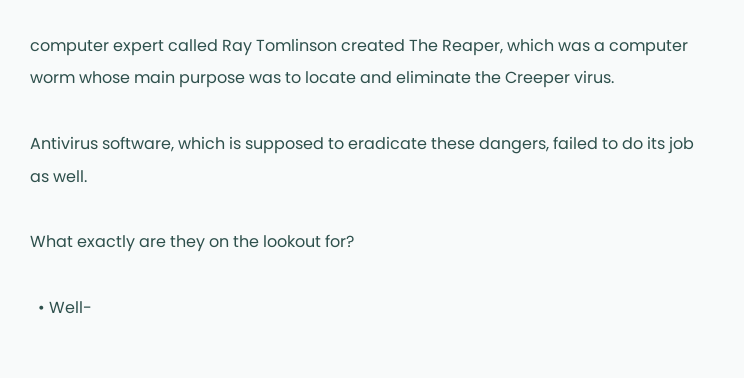computer expert called Ray Tomlinson created The Reaper, which was a computer worm whose main purpose was to locate and eliminate the Creeper virus.

Antivirus software, which is supposed to eradicate these dangers, failed to do its job as well.

What exactly are they on the lookout for?

  • Well-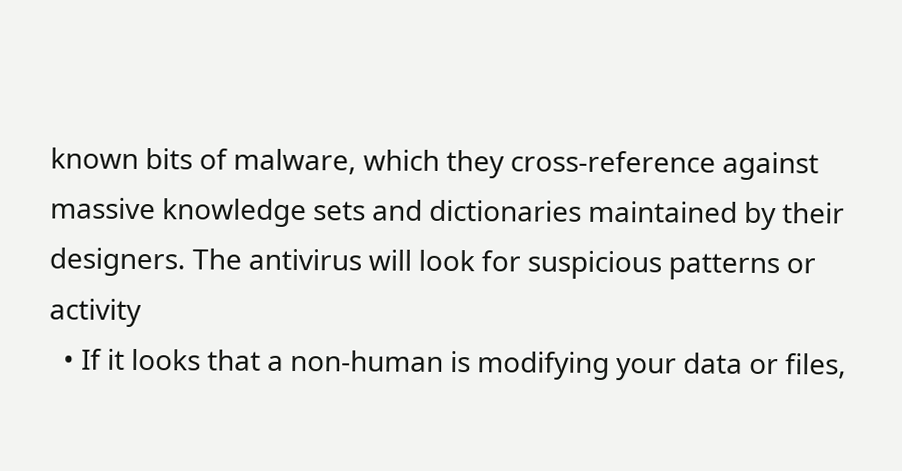known bits of malware, which they cross-reference against massive knowledge sets and dictionaries maintained by their designers. The antivirus will look for suspicious patterns or activity
  • If it looks that a non-human is modifying your data or files,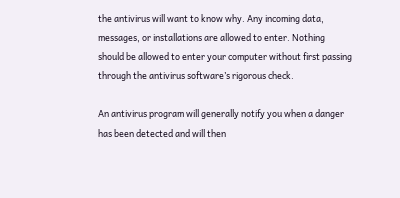the antivirus will want to know why. Any incoming data, messages, or installations are allowed to enter. Nothing should be allowed to enter your computer without first passing through the antivirus software’s rigorous check.

An antivirus program will generally notify you when a danger has been detected and will then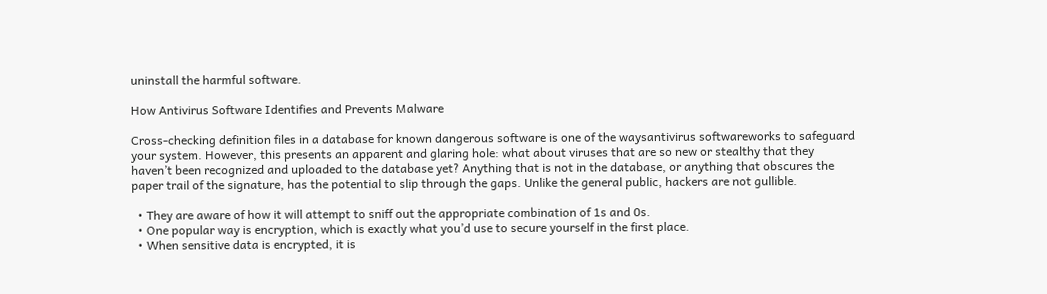uninstall the harmful software.

How Antivirus Software Identifies and Prevents Malware

Cross-checking definition files in a database for known dangerous software is one of the waysantivirus softwareworks to safeguard your system. However, this presents an apparent and glaring hole: what about viruses that are so new or stealthy that they haven’t been recognized and uploaded to the database yet? Anything that is not in the database, or anything that obscures the paper trail of the signature, has the potential to slip through the gaps. Unlike the general public, hackers are not gullible.

  • They are aware of how it will attempt to sniff out the appropriate combination of 1s and 0s.
  • One popular way is encryption, which is exactly what you’d use to secure yourself in the first place.
  • When sensitive data is encrypted, it is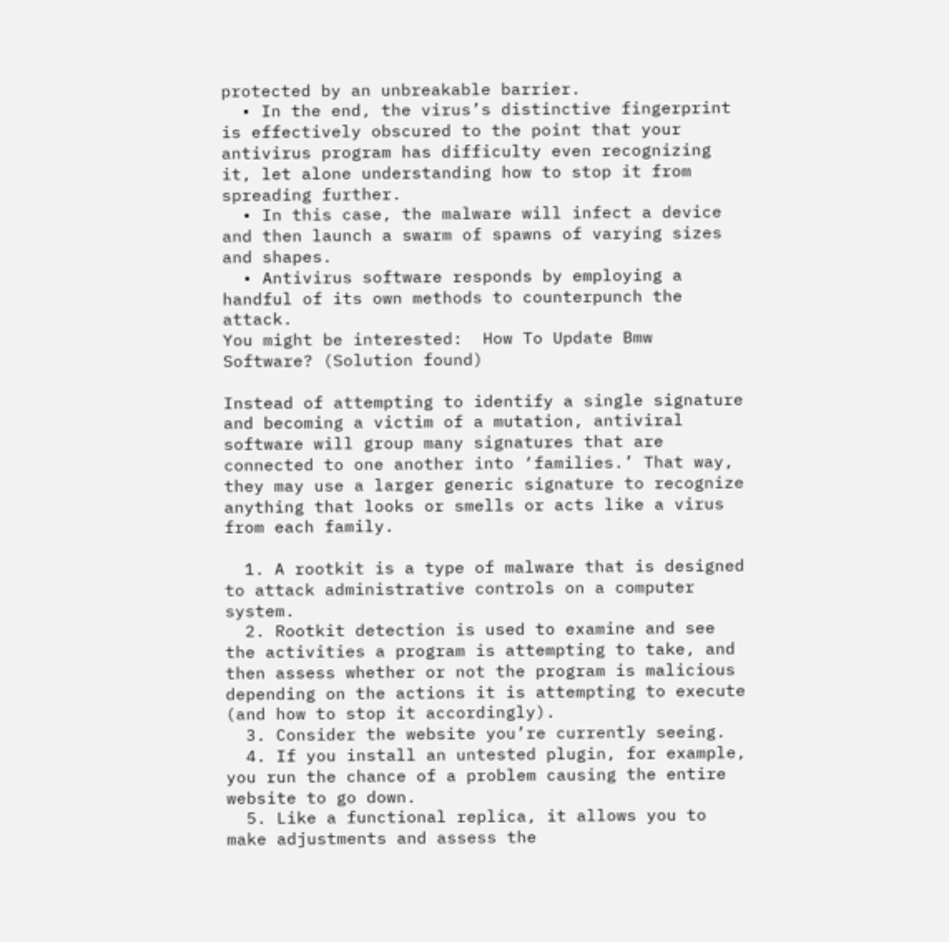protected by an unbreakable barrier.
  • In the end, the virus’s distinctive fingerprint is effectively obscured to the point that your antivirus program has difficulty even recognizing it, let alone understanding how to stop it from spreading further.
  • In this case, the malware will infect a device and then launch a swarm of spawns of varying sizes and shapes.
  • Antivirus software responds by employing a handful of its own methods to counterpunch the attack.
You might be interested:  How To Update Bmw Software? (Solution found)

Instead of attempting to identify a single signature and becoming a victim of a mutation, antiviral software will group many signatures that are connected to one another into ‘families.’ That way, they may use a larger generic signature to recognize anything that looks or smells or acts like a virus from each family.

  1. A rootkit is a type of malware that is designed to attack administrative controls on a computer system.
  2. Rootkit detection is used to examine and see the activities a program is attempting to take, and then assess whether or not the program is malicious depending on the actions it is attempting to execute (and how to stop it accordingly).
  3. Consider the website you’re currently seeing.
  4. If you install an untested plugin, for example, you run the chance of a problem causing the entire website to go down.
  5. Like a functional replica, it allows you to make adjustments and assess the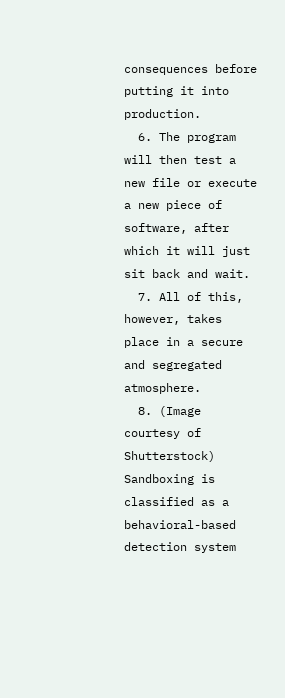consequences before putting it into production.
  6. The program will then test a new file or execute a new piece of software, after which it will just sit back and wait.
  7. All of this, however, takes place in a secure and segregated atmosphere.
  8. (Image courtesy of Shutterstock) Sandboxing is classified as a behavioral-based detection system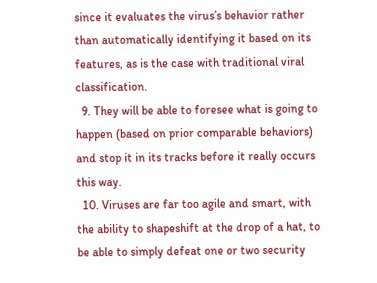since it evaluates the virus’s behavior rather than automatically identifying it based on its features, as is the case with traditional viral classification.
  9. They will be able to foresee what is going to happen (based on prior comparable behaviors) and stop it in its tracks before it really occurs this way.
  10. Viruses are far too agile and smart, with the ability to shapeshift at the drop of a hat, to be able to simply defeat one or two security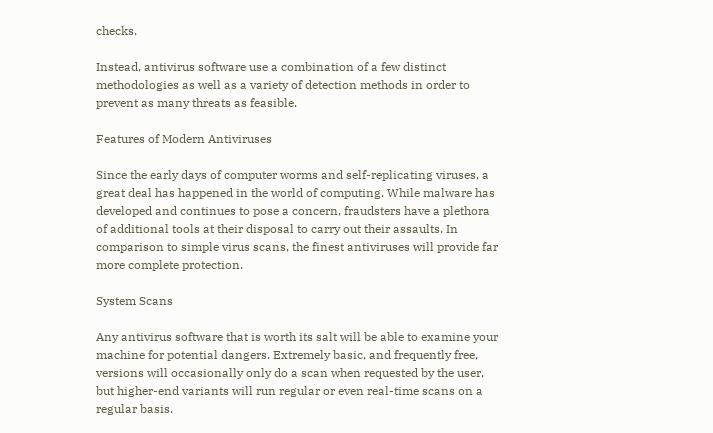checks.

Instead, antivirus software use a combination of a few distinct methodologies as well as a variety of detection methods in order to prevent as many threats as feasible.

Features of Modern Antiviruses

Since the early days of computer worms and self-replicating viruses, a great deal has happened in the world of computing. While malware has developed and continues to pose a concern, fraudsters have a plethora of additional tools at their disposal to carry out their assaults. In comparison to simple virus scans, the finest antiviruses will provide far more complete protection.

System Scans

Any antivirus software that is worth its salt will be able to examine your machine for potential dangers. Extremely basic, and frequently free, versions will occasionally only do a scan when requested by the user, but higher-end variants will run regular or even real-time scans on a regular basis.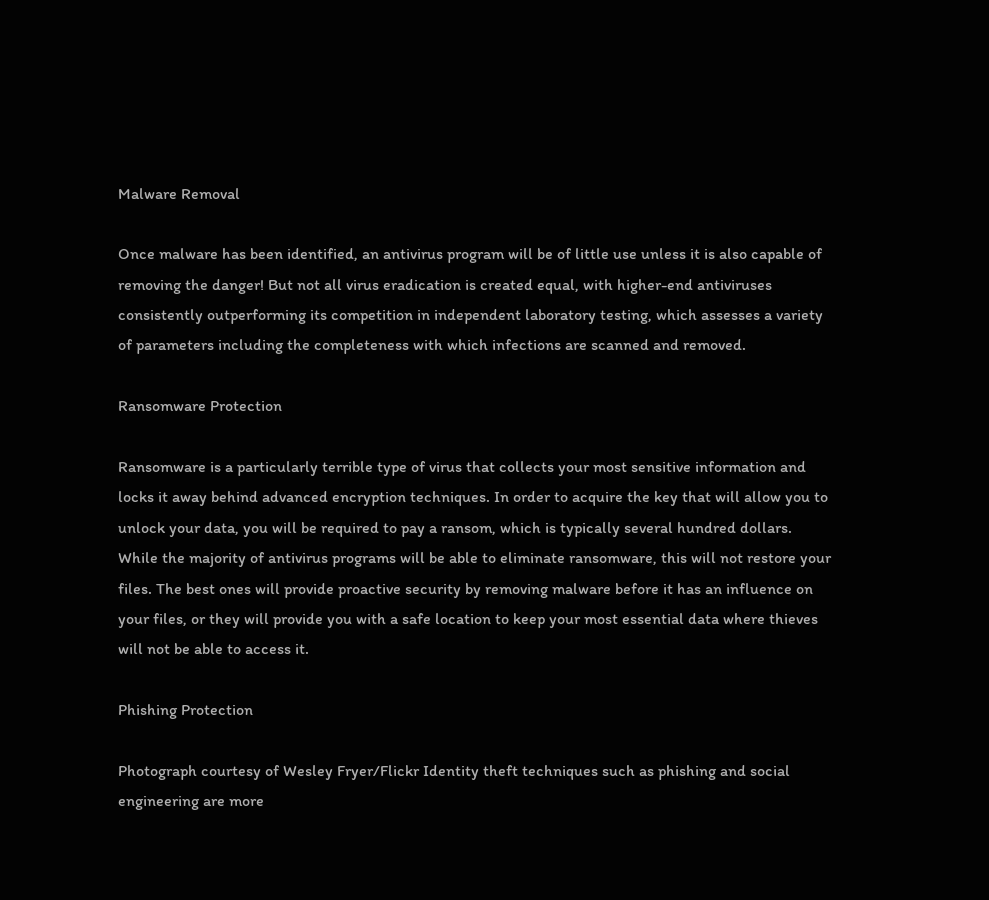Malware Removal

Once malware has been identified, an antivirus program will be of little use unless it is also capable of removing the danger! But not all virus eradication is created equal, with higher-end antiviruses consistently outperforming its competition in independent laboratory testing, which assesses a variety of parameters including the completeness with which infections are scanned and removed.

Ransomware Protection

Ransomware is a particularly terrible type of virus that collects your most sensitive information and locks it away behind advanced encryption techniques. In order to acquire the key that will allow you to unlock your data, you will be required to pay a ransom, which is typically several hundred dollars. While the majority of antivirus programs will be able to eliminate ransomware, this will not restore your files. The best ones will provide proactive security by removing malware before it has an influence on your files, or they will provide you with a safe location to keep your most essential data where thieves will not be able to access it.

Phishing Protection

Photograph courtesy of Wesley Fryer/Flickr Identity theft techniques such as phishing and social engineering are more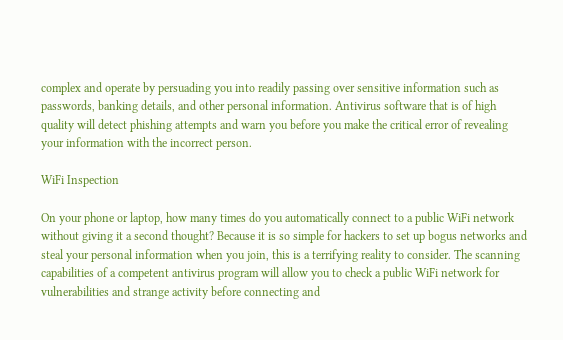complex and operate by persuading you into readily passing over sensitive information such as passwords, banking details, and other personal information. Antivirus software that is of high quality will detect phishing attempts and warn you before you make the critical error of revealing your information with the incorrect person.

WiFi Inspection

On your phone or laptop, how many times do you automatically connect to a public WiFi network without giving it a second thought? Because it is so simple for hackers to set up bogus networks and steal your personal information when you join, this is a terrifying reality to consider. The scanning capabilities of a competent antivirus program will allow you to check a public WiFi network for vulnerabilities and strange activity before connecting and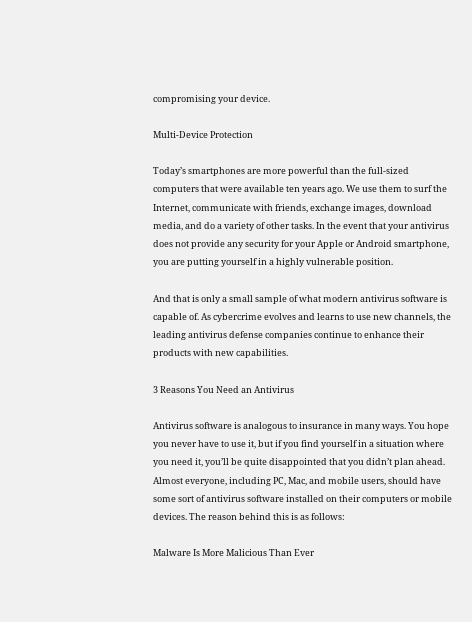compromising your device.

Multi-Device Protection

Today’s smartphones are more powerful than the full-sized computers that were available ten years ago. We use them to surf the Internet, communicate with friends, exchange images, download media, and do a variety of other tasks. In the event that your antivirus does not provide any security for your Apple or Android smartphone, you are putting yourself in a highly vulnerable position.

And that is only a small sample of what modern antivirus software is capable of. As cybercrime evolves and learns to use new channels, the leading antivirus defense companies continue to enhance their products with new capabilities.

3 Reasons You Need an Antivirus

Antivirus software is analogous to insurance in many ways. You hope you never have to use it, but if you find yourself in a situation where you need it, you’ll be quite disappointed that you didn’t plan ahead. Almost everyone, including PC, Mac, and mobile users, should have some sort of antivirus software installed on their computers or mobile devices. The reason behind this is as follows:

Malware Is More Malicious Than Ever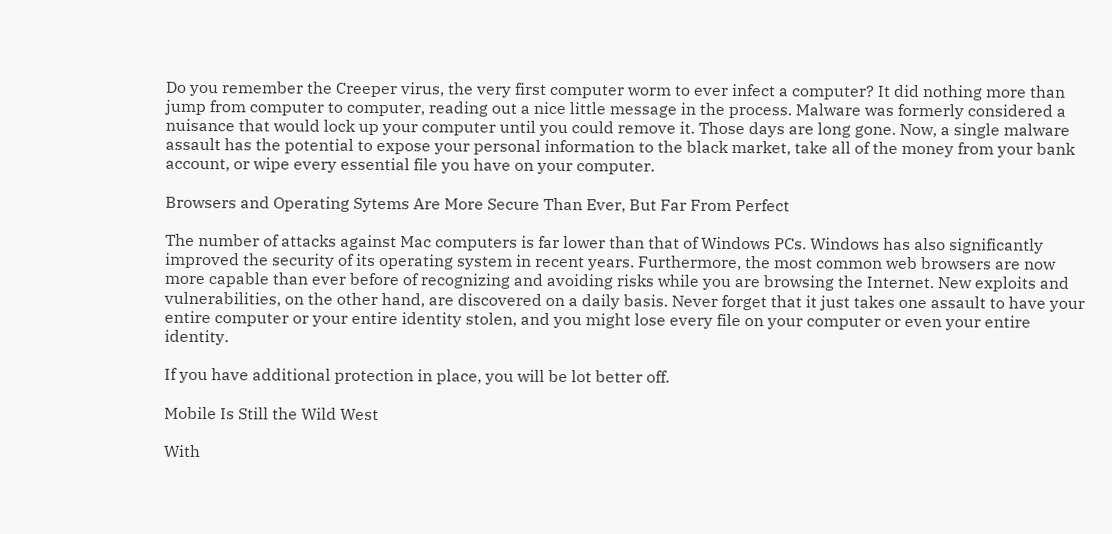Do you remember the Creeper virus, the very first computer worm to ever infect a computer? It did nothing more than jump from computer to computer, reading out a nice little message in the process. Malware was formerly considered a nuisance that would lock up your computer until you could remove it. Those days are long gone. Now, a single malware assault has the potential to expose your personal information to the black market, take all of the money from your bank account, or wipe every essential file you have on your computer.

Browsers and Operating Sytems Are More Secure Than Ever, But Far From Perfect

The number of attacks against Mac computers is far lower than that of Windows PCs. Windows has also significantly improved the security of its operating system in recent years. Furthermore, the most common web browsers are now more capable than ever before of recognizing and avoiding risks while you are browsing the Internet. New exploits and vulnerabilities, on the other hand, are discovered on a daily basis. Never forget that it just takes one assault to have your entire computer or your entire identity stolen, and you might lose every file on your computer or even your entire identity.

If you have additional protection in place, you will be lot better off.

Mobile Is Still the Wild West

With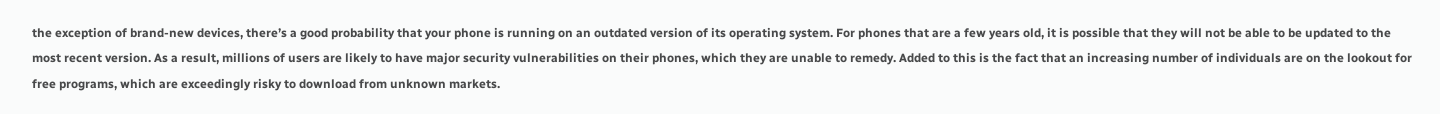the exception of brand-new devices, there’s a good probability that your phone is running on an outdated version of its operating system. For phones that are a few years old, it is possible that they will not be able to be updated to the most recent version. As a result, millions of users are likely to have major security vulnerabilities on their phones, which they are unable to remedy. Added to this is the fact that an increasing number of individuals are on the lookout for free programs, which are exceedingly risky to download from unknown markets.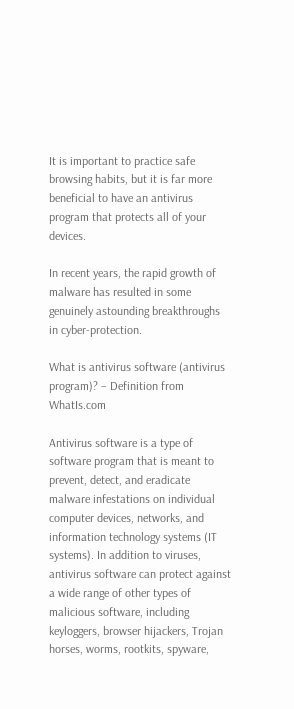It is important to practice safe browsing habits, but it is far more beneficial to have an antivirus program that protects all of your devices.

In recent years, the rapid growth of malware has resulted in some genuinely astounding breakthroughs in cyber-protection.

What is antivirus software (antivirus program)? – Definition from WhatIs.com

Antivirus software is a type of software program that is meant to prevent, detect, and eradicate malware infestations on individual computer devices, networks, and information technology systems (IT systems). In addition to viruses, antivirus software can protect against a wide range of other types of malicious software, including keyloggers, browser hijackers, Trojan horses, worms, rootkits, spyware,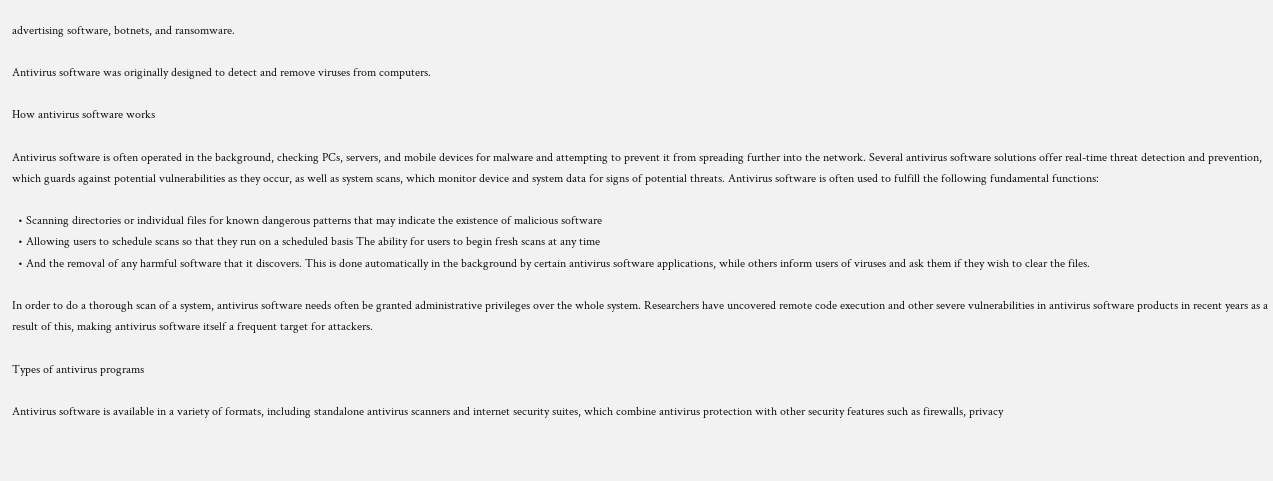advertising software, botnets, and ransomware.

Antivirus software was originally designed to detect and remove viruses from computers.

How antivirus software works

Antivirus software is often operated in the background, checking PCs, servers, and mobile devices for malware and attempting to prevent it from spreading further into the network. Several antivirus software solutions offer real-time threat detection and prevention, which guards against potential vulnerabilities as they occur, as well as system scans, which monitor device and system data for signs of potential threats. Antivirus software is often used to fulfill the following fundamental functions:

  • Scanning directories or individual files for known dangerous patterns that may indicate the existence of malicious software
  • Allowing users to schedule scans so that they run on a scheduled basis The ability for users to begin fresh scans at any time
  • And the removal of any harmful software that it discovers. This is done automatically in the background by certain antivirus software applications, while others inform users of viruses and ask them if they wish to clear the files.

In order to do a thorough scan of a system, antivirus software needs often be granted administrative privileges over the whole system. Researchers have uncovered remote code execution and other severe vulnerabilities in antivirus software products in recent years as a result of this, making antivirus software itself a frequent target for attackers.

Types of antivirus programs

Antivirus software is available in a variety of formats, including standalone antivirus scanners and internet security suites, which combine antivirus protection with other security features such as firewalls, privacy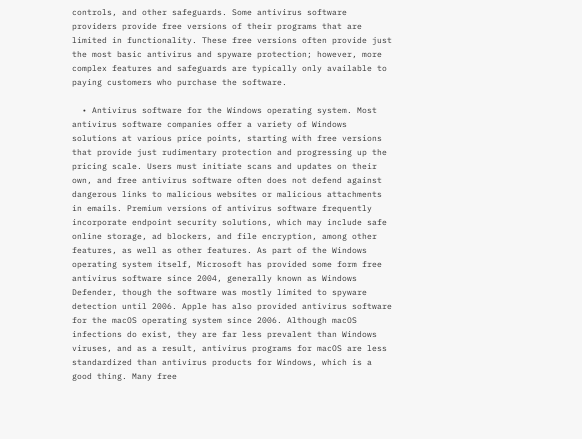controls, and other safeguards. Some antivirus software providers provide free versions of their programs that are limited in functionality. These free versions often provide just the most basic antivirus and spyware protection; however, more complex features and safeguards are typically only available to paying customers who purchase the software.

  • Antivirus software for the Windows operating system. Most antivirus software companies offer a variety of Windows solutions at various price points, starting with free versions that provide just rudimentary protection and progressing up the pricing scale. Users must initiate scans and updates on their own, and free antivirus software often does not defend against dangerous links to malicious websites or malicious attachments in emails. Premium versions of antivirus software frequently incorporate endpoint security solutions, which may include safe online storage, ad blockers, and file encryption, among other features, as well as other features. As part of the Windows operating system itself, Microsoft has provided some form free antivirus software since 2004, generally known as Windows Defender, though the software was mostly limited to spyware detection until 2006. Apple has also provided antivirus software for the macOS operating system since 2006. Although macOS infections do exist, they are far less prevalent than Windows viruses, and as a result, antivirus programs for macOS are less standardized than antivirus products for Windows, which is a good thing. Many free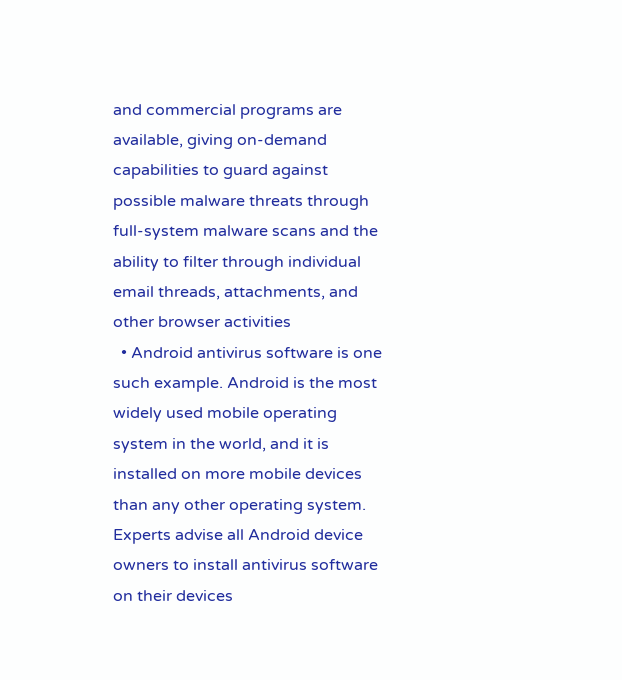and commercial programs are available, giving on-demand capabilities to guard against possible malware threats through full-system malware scans and the ability to filter through individual email threads, attachments, and other browser activities
  • Android antivirus software is one such example. Android is the most widely used mobile operating system in the world, and it is installed on more mobile devices than any other operating system. Experts advise all Android device owners to install antivirus software on their devices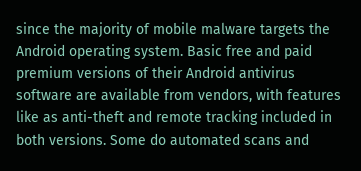since the majority of mobile malware targets the Android operating system. Basic free and paid premium versions of their Android antivirus software are available from vendors, with features like as anti-theft and remote tracking included in both versions. Some do automated scans and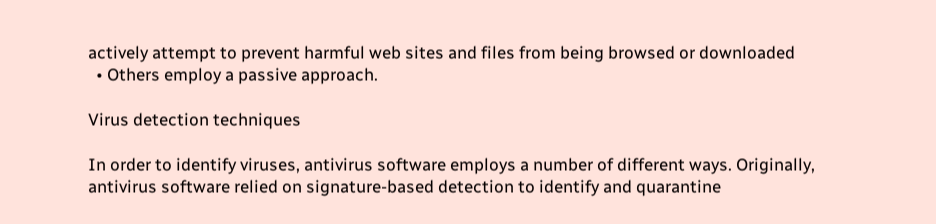actively attempt to prevent harmful web sites and files from being browsed or downloaded
  • Others employ a passive approach.

Virus detection techniques

In order to identify viruses, antivirus software employs a number of different ways. Originally, antivirus software relied on signature-based detection to identify and quarantine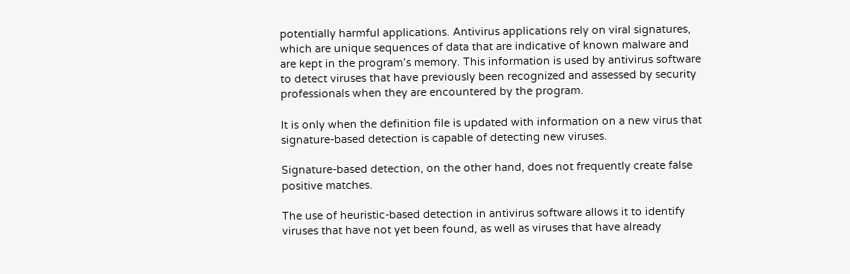potentially harmful applications. Antivirus applications rely on viral signatures, which are unique sequences of data that are indicative of known malware and are kept in the program’s memory. This information is used by antivirus software to detect viruses that have previously been recognized and assessed by security professionals when they are encountered by the program.

It is only when the definition file is updated with information on a new virus that signature-based detection is capable of detecting new viruses.

Signature-based detection, on the other hand, does not frequently create false positive matches.

The use of heuristic-based detection in antivirus software allows it to identify viruses that have not yet been found, as well as viruses that have already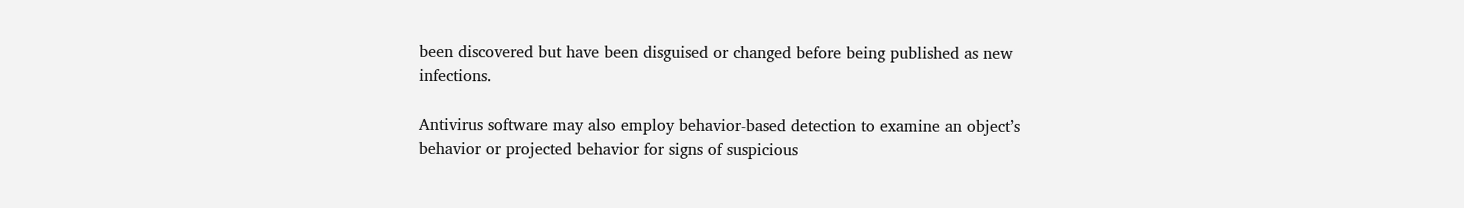been discovered but have been disguised or changed before being published as new infections.

Antivirus software may also employ behavior-based detection to examine an object’s behavior or projected behavior for signs of suspicious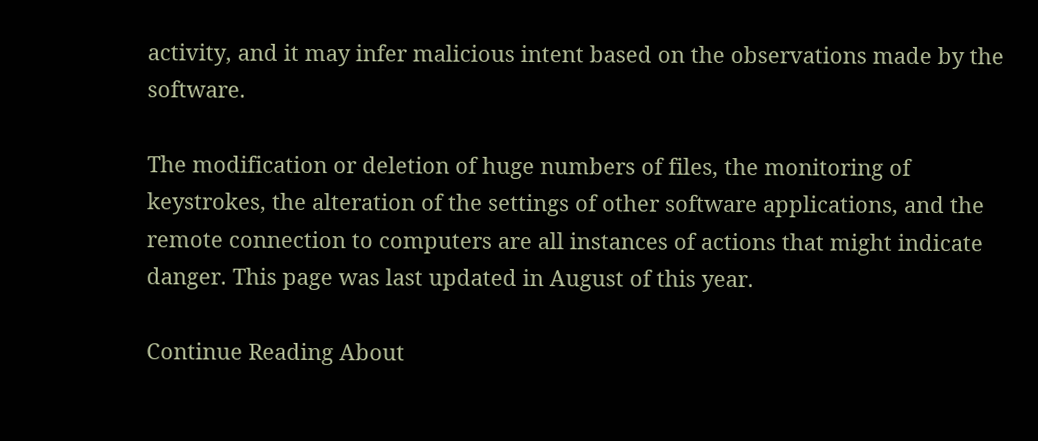activity, and it may infer malicious intent based on the observations made by the software.

The modification or deletion of huge numbers of files, the monitoring of keystrokes, the alteration of the settings of other software applications, and the remote connection to computers are all instances of actions that might indicate danger. This page was last updated in August of this year.

Continue Reading About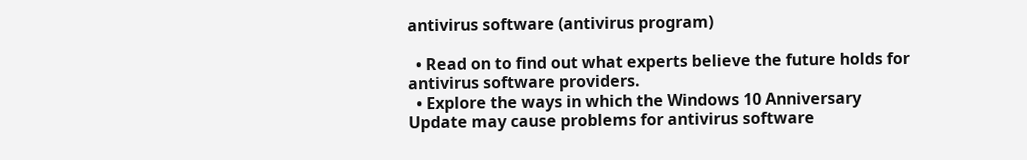antivirus software (antivirus program)

  • Read on to find out what experts believe the future holds for antivirus software providers.
  • Explore the ways in which the Windows 10 Anniversary Update may cause problems for antivirus software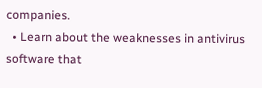companies.
  • Learn about the weaknesses in antivirus software that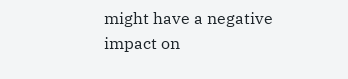might have a negative impact on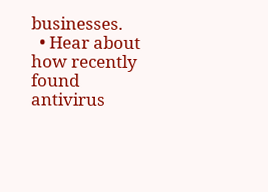businesses.
  • Hear about how recently found antivirus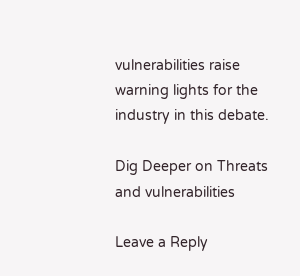vulnerabilities raise warning lights for the industry in this debate.

Dig Deeper on Threats and vulnerabilities

Leave a Reply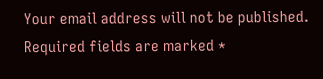Your email address will not be published. Required fields are marked *